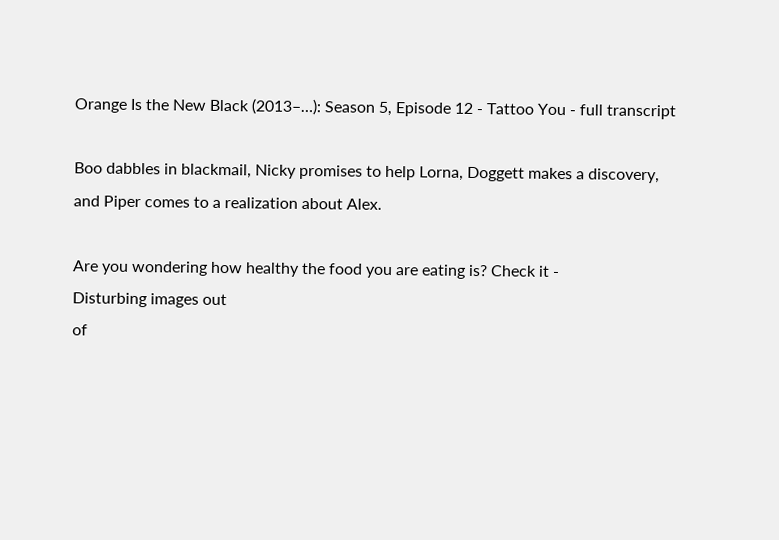Orange Is the New Black (2013–…): Season 5, Episode 12 - Tattoo You - full transcript

Boo dabbles in blackmail, Nicky promises to help Lorna, Doggett makes a discovery, and Piper comes to a realization about Alex.

Are you wondering how healthy the food you are eating is? Check it -
Disturbing images out
of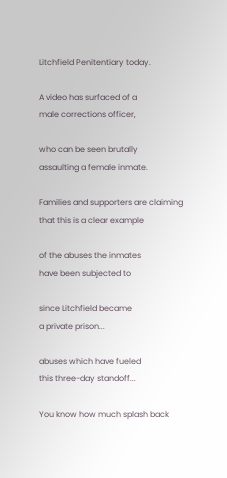Litchfield Penitentiary today.

A video has surfaced of a
male corrections officer,

who can be seen brutally
assaulting a female inmate.

Families and supporters are claiming
that this is a clear example

of the abuses the inmates
have been subjected to

since Litchfield became
a private prison...

abuses which have fueled
this three-day standoff...

You know how much splash back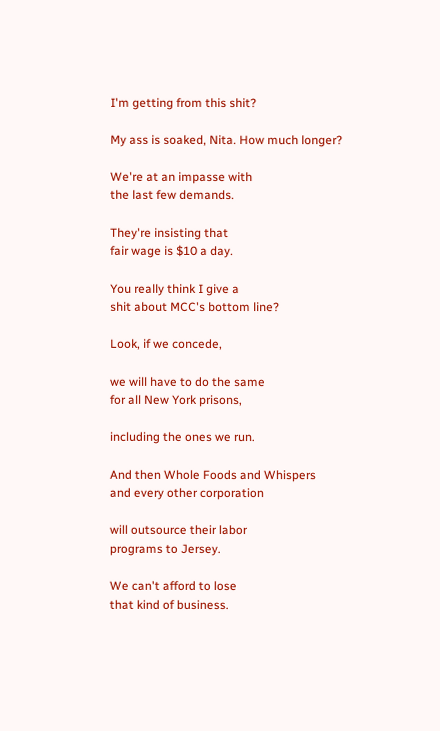I'm getting from this shit?

My ass is soaked, Nita. How much longer?

We're at an impasse with
the last few demands.

They're insisting that
fair wage is $10 a day.

You really think I give a
shit about MCC's bottom line?

Look, if we concede,

we will have to do the same
for all New York prisons,

including the ones we run.

And then Whole Foods and Whispers
and every other corporation

will outsource their labor
programs to Jersey.

We can't afford to lose
that kind of business.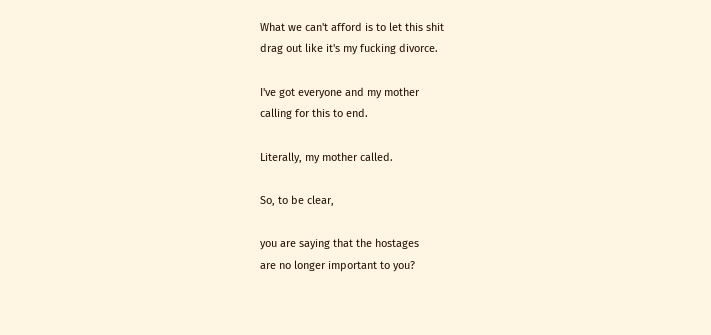What we can't afford is to let this shit
drag out like it's my fucking divorce.

I've got everyone and my mother
calling for this to end.

Literally, my mother called.

So, to be clear,

you are saying that the hostages
are no longer important to you?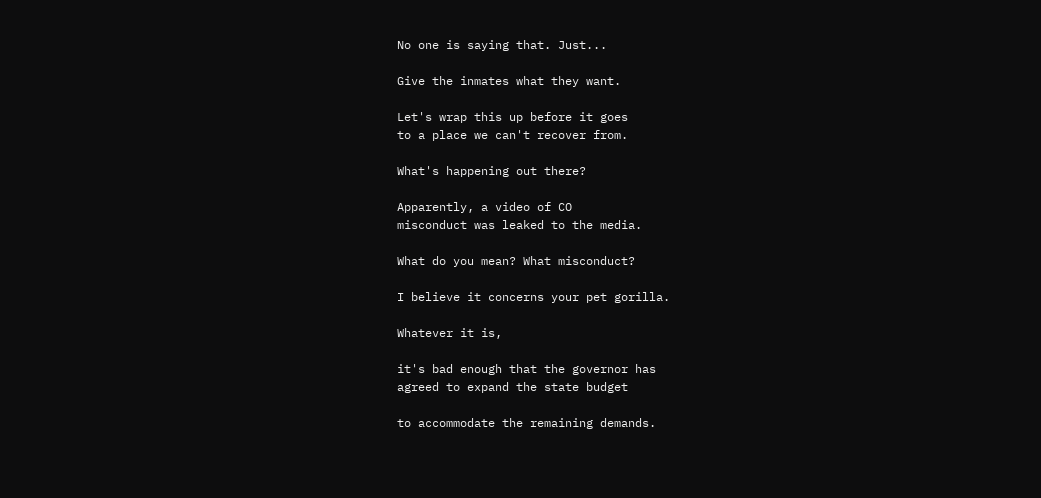No one is saying that. Just...

Give the inmates what they want.

Let's wrap this up before it goes
to a place we can't recover from.

What's happening out there?

Apparently, a video of CO
misconduct was leaked to the media.

What do you mean? What misconduct?

I believe it concerns your pet gorilla.

Whatever it is,

it's bad enough that the governor has
agreed to expand the state budget

to accommodate the remaining demands.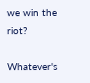we win the riot?

Whatever's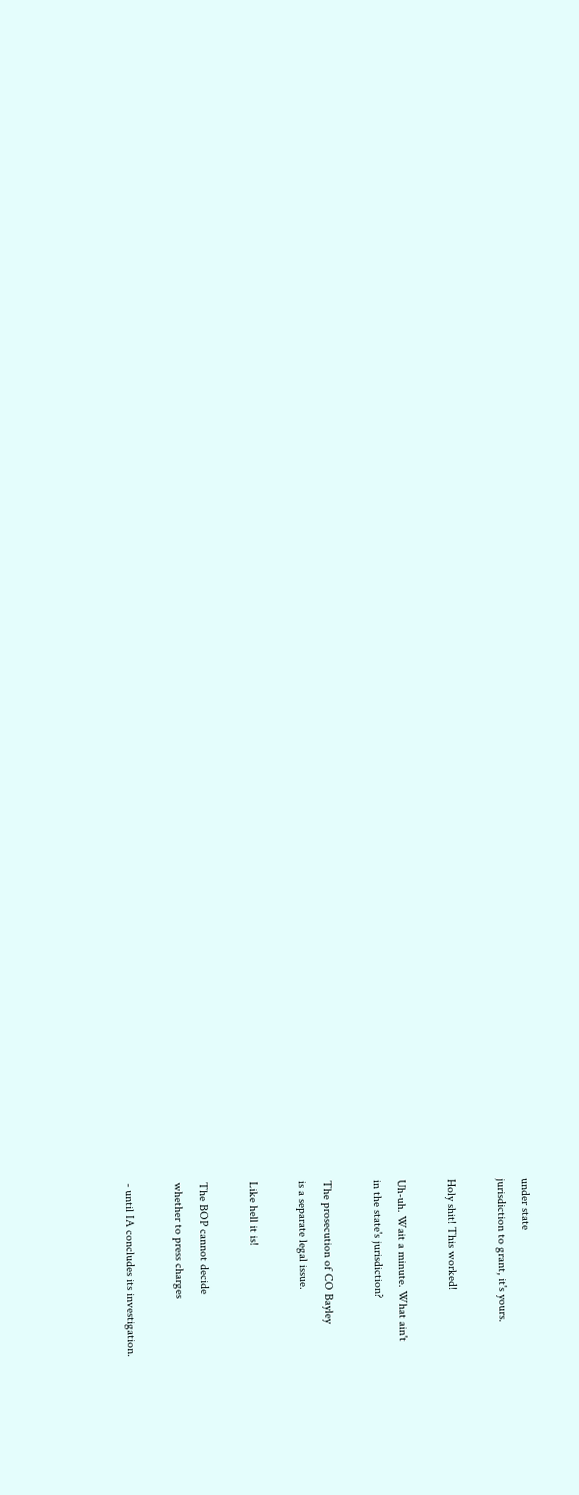under state
jurisdiction to grant, it's yours.

Holy shit! This worked!

Uh-uh. Wait a minute. What ain't
in the state's jurisdiction?

The prosecution of CO Bayley
is a separate legal issue.

Like hell it is!

The BOP cannot decide
whether to press charges

- until IA concludes its investigation.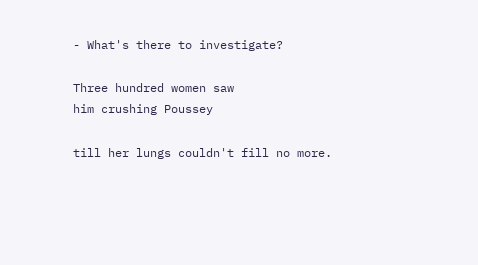- What's there to investigate?

Three hundred women saw
him crushing Poussey

till her lungs couldn't fill no more.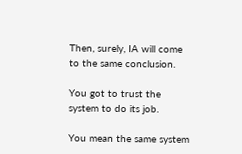Then, surely, IA will come
to the same conclusion.

You got to trust the
system to do its job.

You mean the same system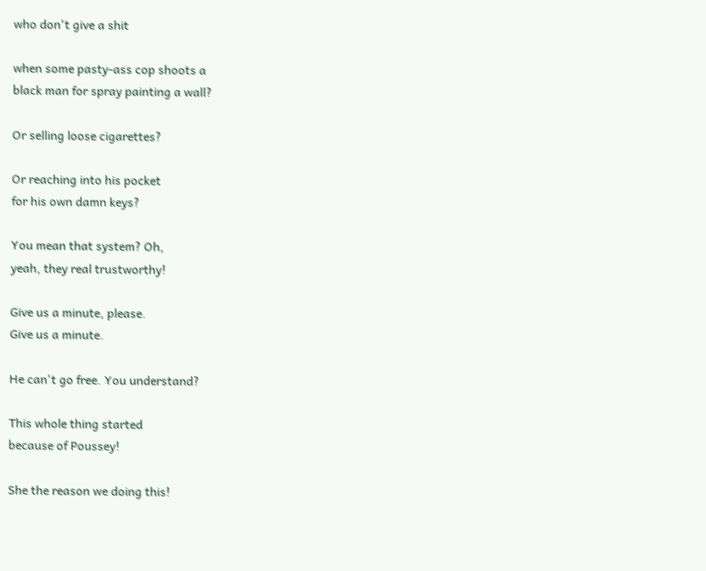who don't give a shit

when some pasty-ass cop shoots a
black man for spray painting a wall?

Or selling loose cigarettes?

Or reaching into his pocket
for his own damn keys?

You mean that system? Oh,
yeah, they real trustworthy!

Give us a minute, please.
Give us a minute.

He can't go free. You understand?

This whole thing started
because of Poussey!

She the reason we doing this!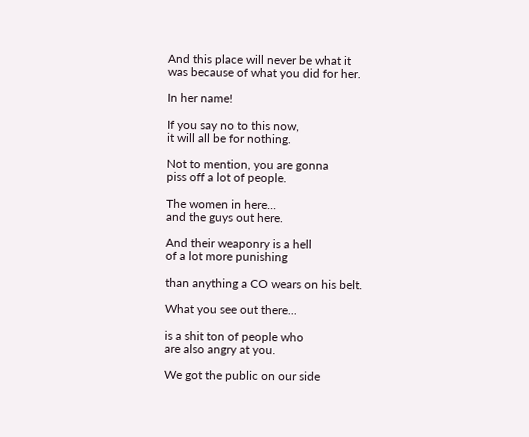And this place will never be what it
was because of what you did for her.

In her name!

If you say no to this now,
it will all be for nothing.

Not to mention, you are gonna
piss off a lot of people.

The women in here...
and the guys out here.

And their weaponry is a hell
of a lot more punishing

than anything a CO wears on his belt.

What you see out there...

is a shit ton of people who
are also angry at you.

We got the public on our side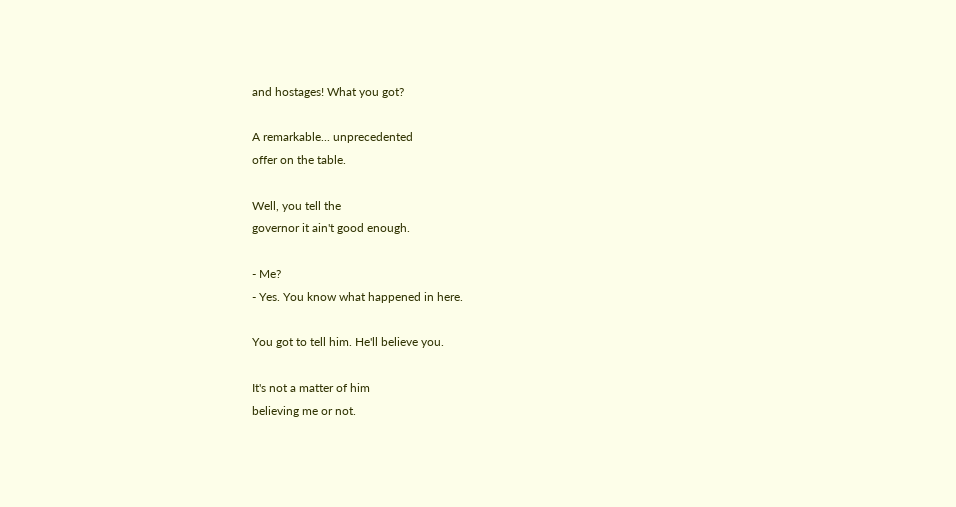and hostages! What you got?

A remarkable... unprecedented
offer on the table.

Well, you tell the
governor it ain't good enough.

- Me?
- Yes. You know what happened in here.

You got to tell him. He'll believe you.

It's not a matter of him
believing me or not.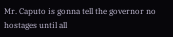Mr. Caputo is gonna tell the governor no
hostages until all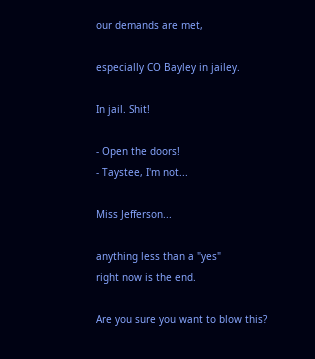our demands are met,

especially CO Bayley in jailey.

In jail. Shit!

- Open the doors!
- Taystee, I'm not...

Miss Jefferson...

anything less than a "yes"
right now is the end.

Are you sure you want to blow this?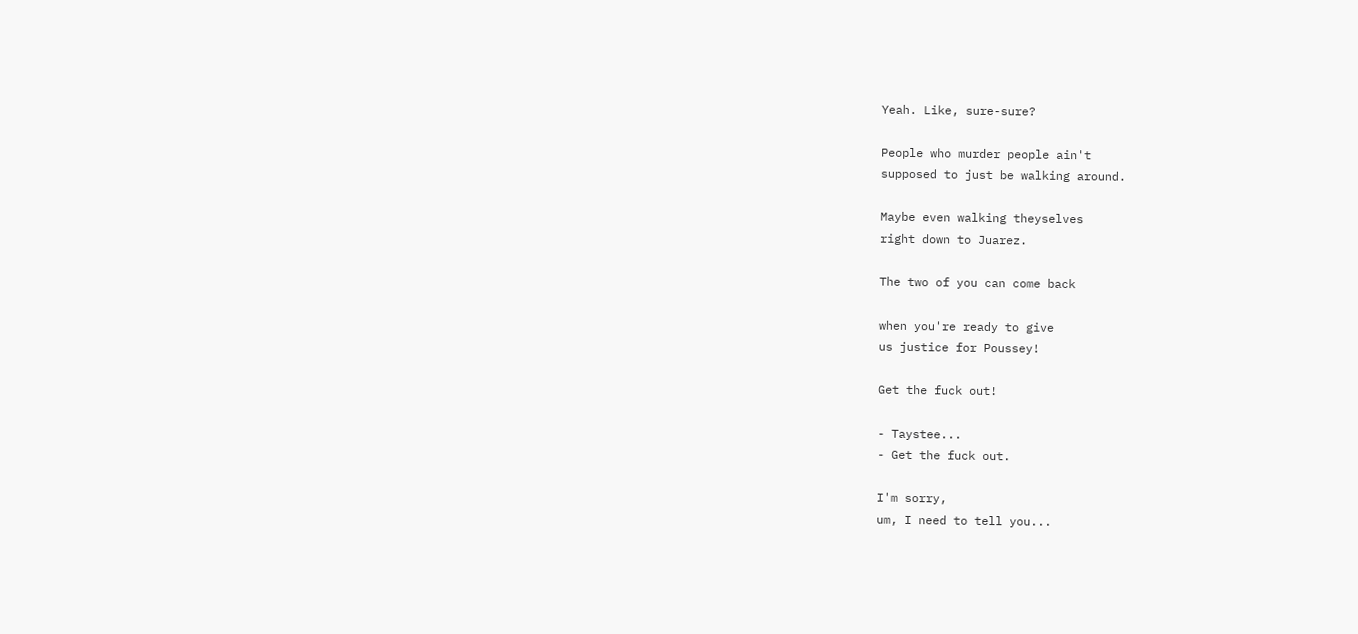Yeah. Like, sure-sure?

People who murder people ain't
supposed to just be walking around.

Maybe even walking theyselves
right down to Juarez.

The two of you can come back

when you're ready to give
us justice for Poussey!

Get the fuck out!

- Taystee...
- Get the fuck out.

I'm sorry,
um, I need to tell you...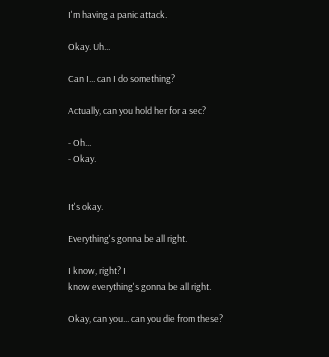I'm having a panic attack.

Okay. Uh...

Can I... can I do something?

Actually, can you hold her for a sec?

- Oh...
- Okay.


It's okay.

Everything's gonna be all right.

I know, right? I
know everything's gonna be all right.

Okay, can you... can you die from these?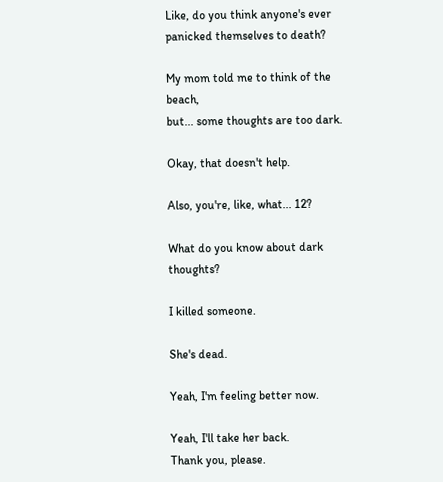Like, do you think anyone's ever
panicked themselves to death?

My mom told me to think of the beach,
but... some thoughts are too dark.

Okay, that doesn't help.

Also, you're, like, what... 12?

What do you know about dark thoughts?

I killed someone.

She's dead.

Yeah, I'm feeling better now.

Yeah, I'll take her back.
Thank you, please.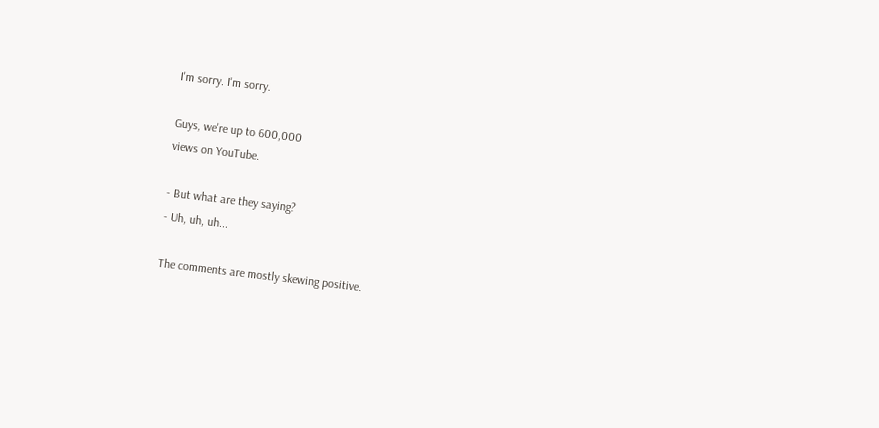I'm sorry. I'm sorry.

Guys, we're up to 600,000
views on YouTube.

- But what are they saying?
- Uh, uh, uh...

The comments are mostly skewing positive.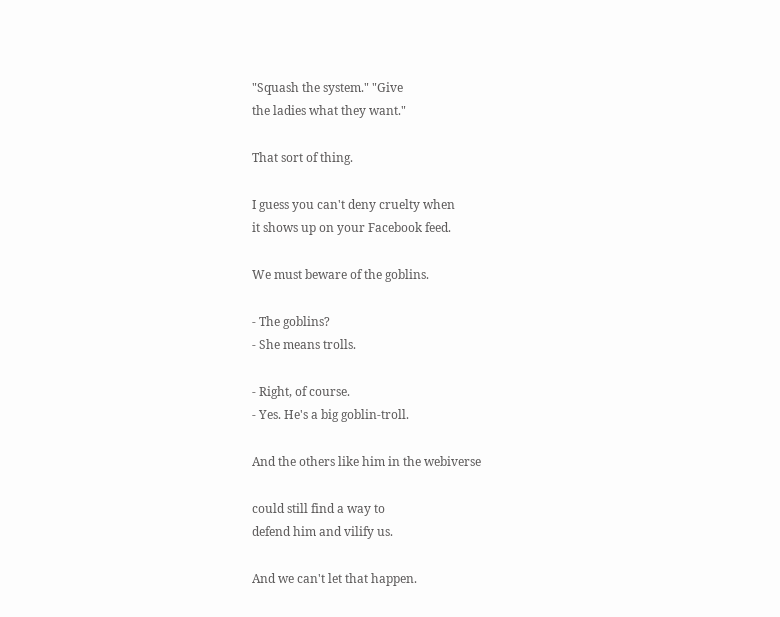"Squash the system." "Give
the ladies what they want."

That sort of thing.

I guess you can't deny cruelty when
it shows up on your Facebook feed.

We must beware of the goblins.

- The goblins?
- She means trolls.

- Right, of course.
- Yes. He's a big goblin-troll.

And the others like him in the webiverse

could still find a way to
defend him and vilify us.

And we can't let that happen.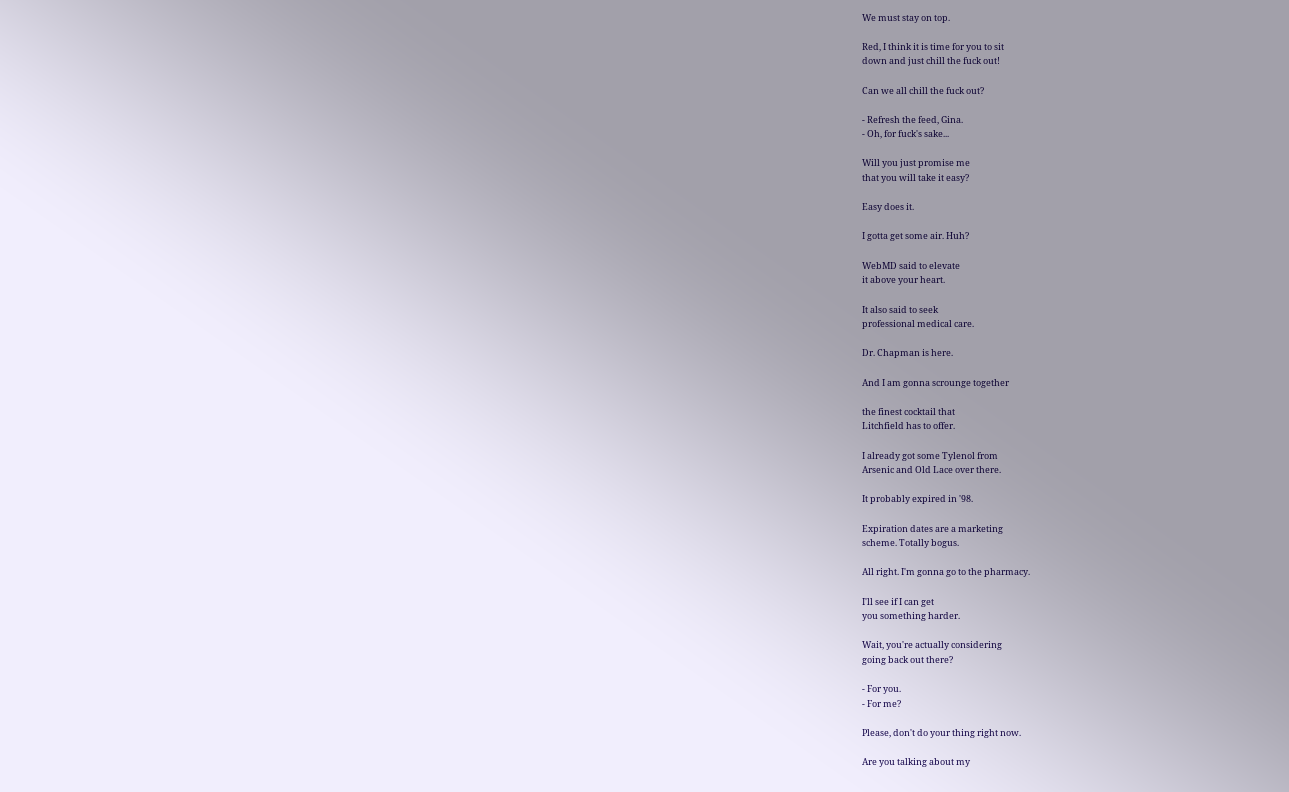We must stay on top.

Red, I think it is time for you to sit
down and just chill the fuck out!

Can we all chill the fuck out?

- Refresh the feed, Gina.
- Oh, for fuck's sake...

Will you just promise me
that you will take it easy?

Easy does it.

I gotta get some air. Huh?

WebMD said to elevate
it above your heart.

It also said to seek
professional medical care.

Dr. Chapman is here.

And I am gonna scrounge together

the finest cocktail that
Litchfield has to offer.

I already got some Tylenol from
Arsenic and Old Lace over there.

It probably expired in '98.

Expiration dates are a marketing
scheme. Totally bogus.

All right. I'm gonna go to the pharmacy.

I'll see if I can get
you something harder.

Wait, you're actually considering
going back out there?

- For you.
- For me?

Please, don't do your thing right now.

Are you talking about my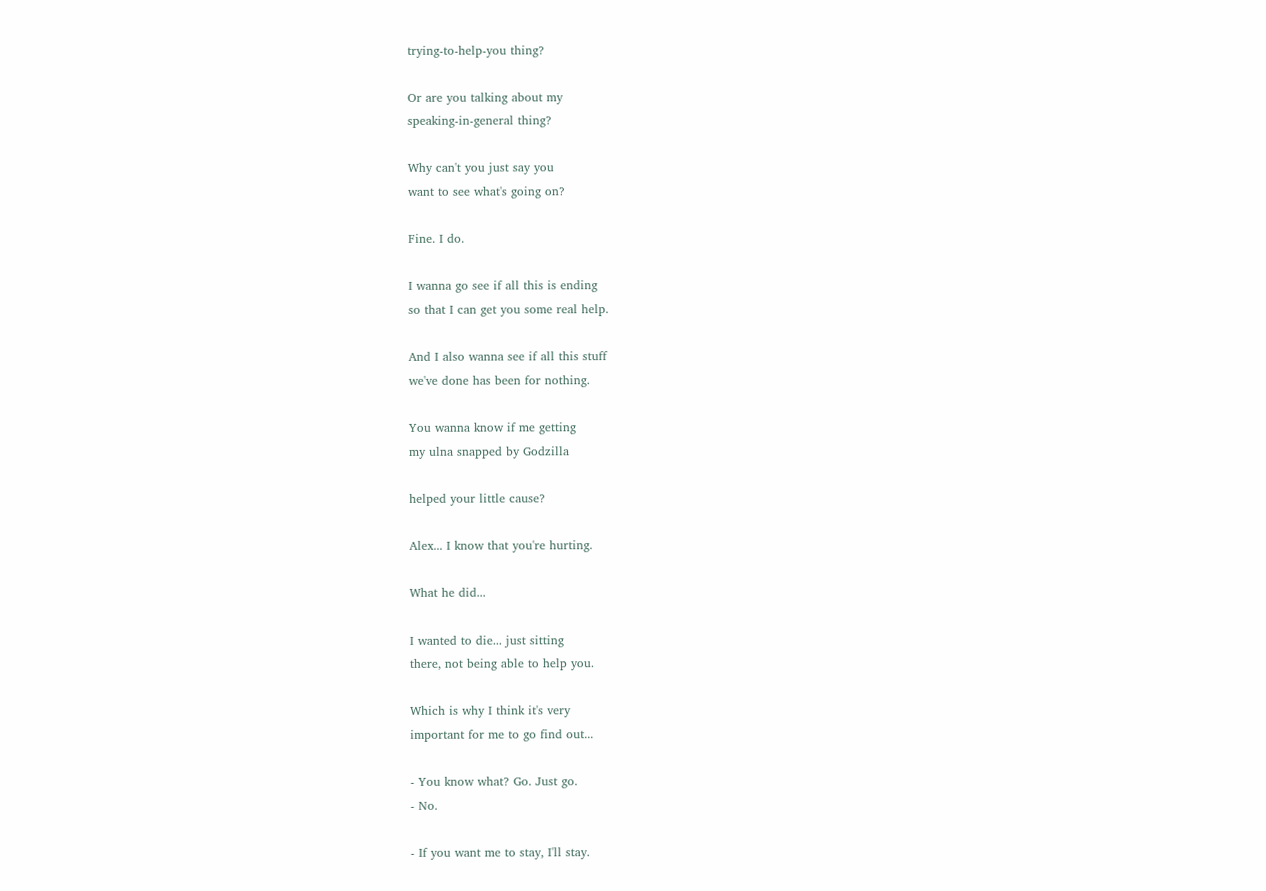trying-to-help-you thing?

Or are you talking about my
speaking-in-general thing?

Why can't you just say you
want to see what's going on?

Fine. I do.

I wanna go see if all this is ending
so that I can get you some real help.

And I also wanna see if all this stuff
we've done has been for nothing.

You wanna know if me getting
my ulna snapped by Godzilla

helped your little cause?

Alex... I know that you're hurting.

What he did...

I wanted to die... just sitting
there, not being able to help you.

Which is why I think it's very
important for me to go find out...

- You know what? Go. Just go.
- No.

- If you want me to stay, I'll stay.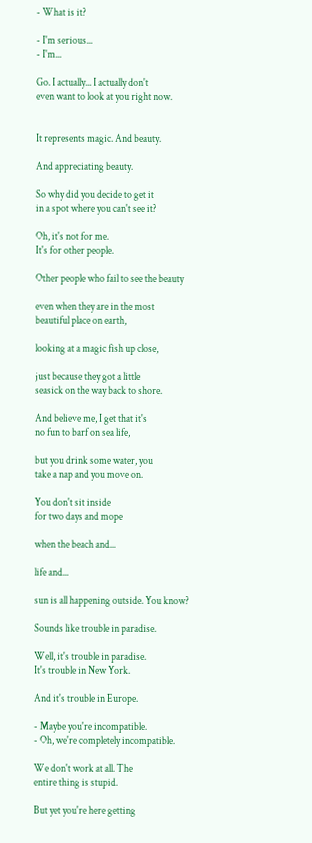- What is it?

- I'm serious...
- I'm...

Go. I actually... I actually don't
even want to look at you right now.


It represents magic. And beauty.

And appreciating beauty.

So why did you decide to get it
in a spot where you can't see it?

Oh, it's not for me.
It's for other people.

Other people who fail to see the beauty

even when they are in the most
beautiful place on earth,

looking at a magic fish up close,

just because they got a little
seasick on the way back to shore.

And believe me, I get that it's
no fun to barf on sea life,

but you drink some water, you
take a nap and you move on.

You don't sit inside
for two days and mope

when the beach and...

life and...

sun is all happening outside. You know?

Sounds like trouble in paradise.

Well, it's trouble in paradise.
It's trouble in New York.

And it's trouble in Europe.

- Maybe you're incompatible.
- Oh, we're completely incompatible.

We don't work at all. The
entire thing is stupid.

But yet you're here getting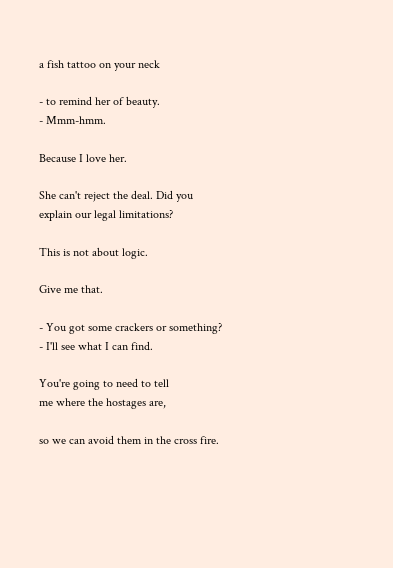a fish tattoo on your neck

- to remind her of beauty.
- Mmm-hmm.

Because I love her.

She can't reject the deal. Did you
explain our legal limitations?

This is not about logic.

Give me that.

- You got some crackers or something?
- I'll see what I can find.

You're going to need to tell
me where the hostages are,

so we can avoid them in the cross fire.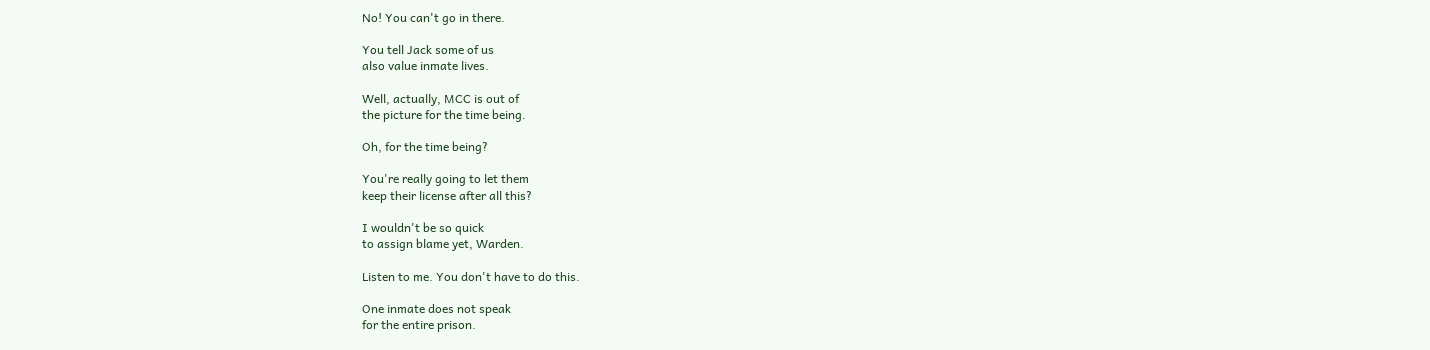No! You can't go in there.

You tell Jack some of us
also value inmate lives.

Well, actually, MCC is out of
the picture for the time being.

Oh, for the time being?

You're really going to let them
keep their license after all this?

I wouldn't be so quick
to assign blame yet, Warden.

Listen to me. You don't have to do this.

One inmate does not speak
for the entire prison.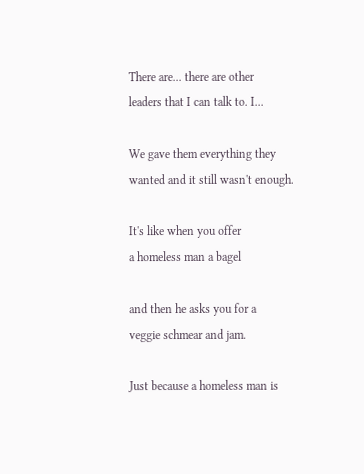There are... there are other
leaders that I can talk to. I...

We gave them everything they
wanted and it still wasn't enough.

It's like when you offer
a homeless man a bagel

and then he asks you for a
veggie schmear and jam.

Just because a homeless man is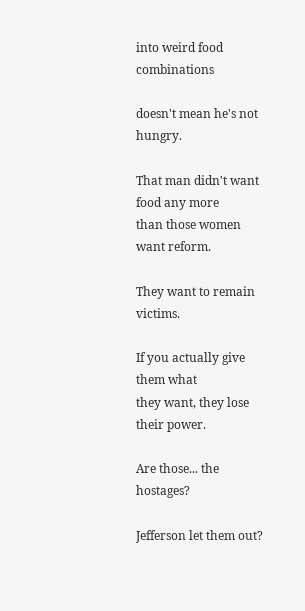into weird food combinations

doesn't mean he's not hungry.

That man didn't want food any more
than those women want reform.

They want to remain victims.

If you actually give them what
they want, they lose their power.

Are those... the hostages?

Jefferson let them out?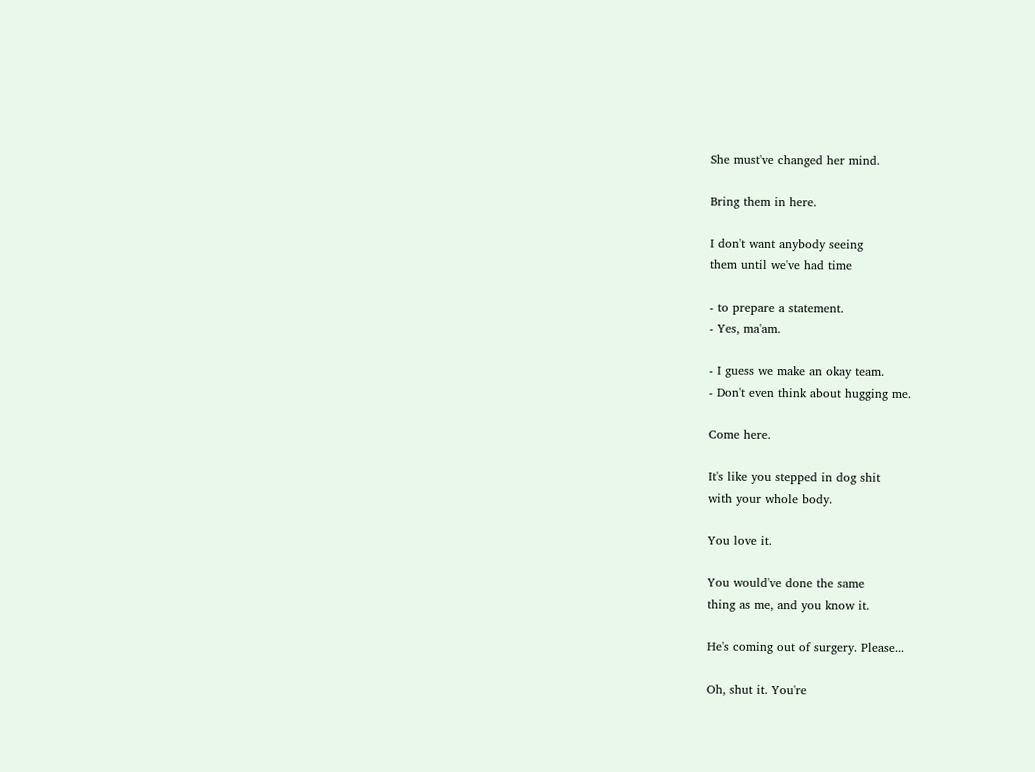She must've changed her mind.

Bring them in here.

I don't want anybody seeing
them until we've had time

- to prepare a statement.
- Yes, ma'am.

- I guess we make an okay team.
- Don't even think about hugging me.

Come here.

It's like you stepped in dog shit
with your whole body.

You love it.

You would've done the same
thing as me, and you know it.

He's coming out of surgery. Please...

Oh, shut it. You're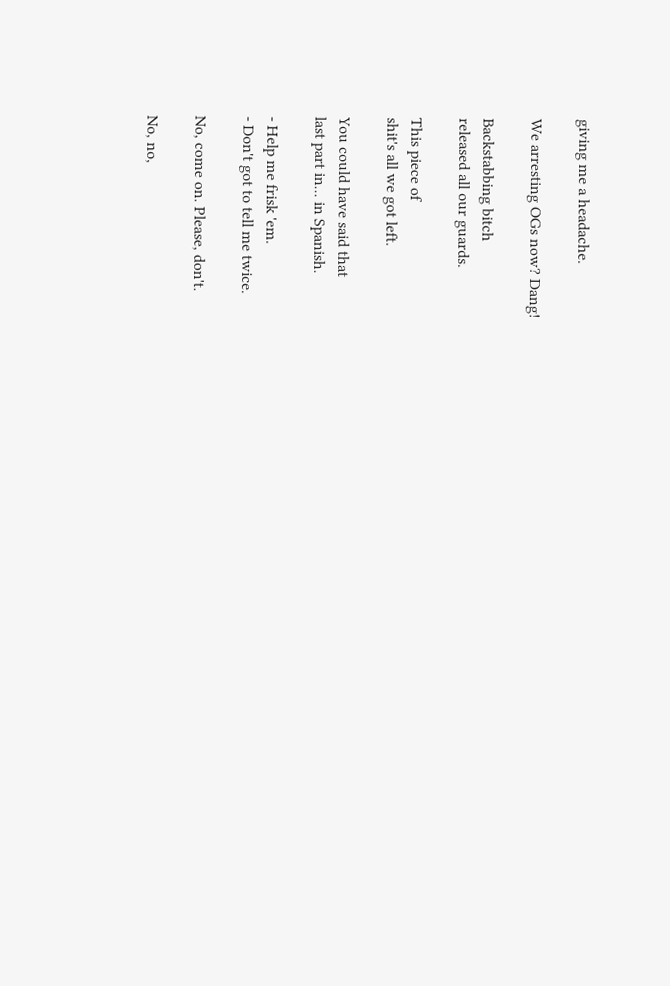giving me a headache.

We arresting OGs now? Dang!

Backstabbing bitch
released all our guards.

This piece of
shit's all we got left.

You could have said that
last part in... in Spanish.

- Help me frisk 'em.
- Don't got to tell me twice.

No, come on. Please, don't.

No, no,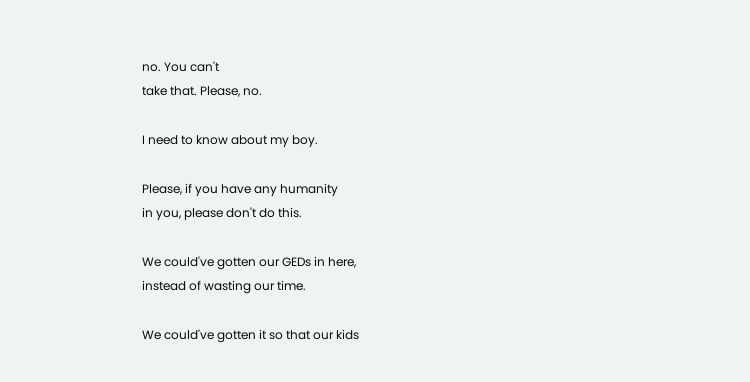no. You can't
take that. Please, no.

I need to know about my boy.

Please, if you have any humanity
in you, please don't do this.

We could've gotten our GEDs in here,
instead of wasting our time.

We could've gotten it so that our kids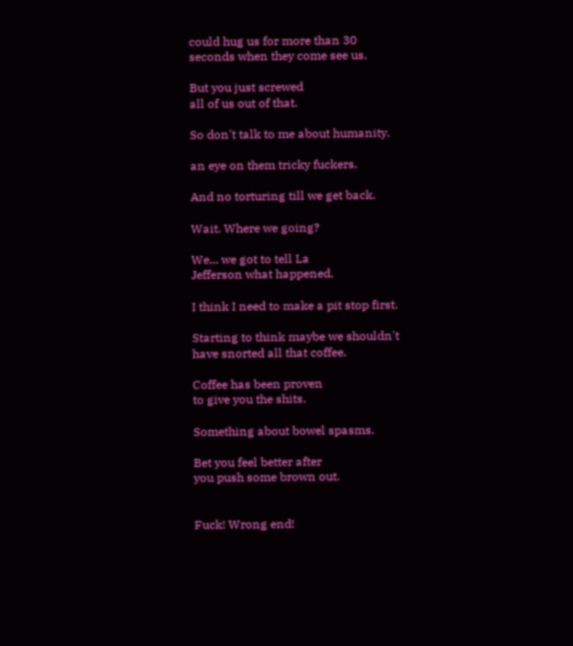could hug us for more than 30
seconds when they come see us.

But you just screwed
all of us out of that.

So don't talk to me about humanity.

an eye on them tricky fuckers.

And no torturing till we get back.

Wait. Where we going?

We... we got to tell La
Jefferson what happened.

I think I need to make a pit stop first.

Starting to think maybe we shouldn't
have snorted all that coffee.

Coffee has been proven
to give you the shits.

Something about bowel spasms.

Bet you feel better after
you push some brown out.


Fuck! Wrong end!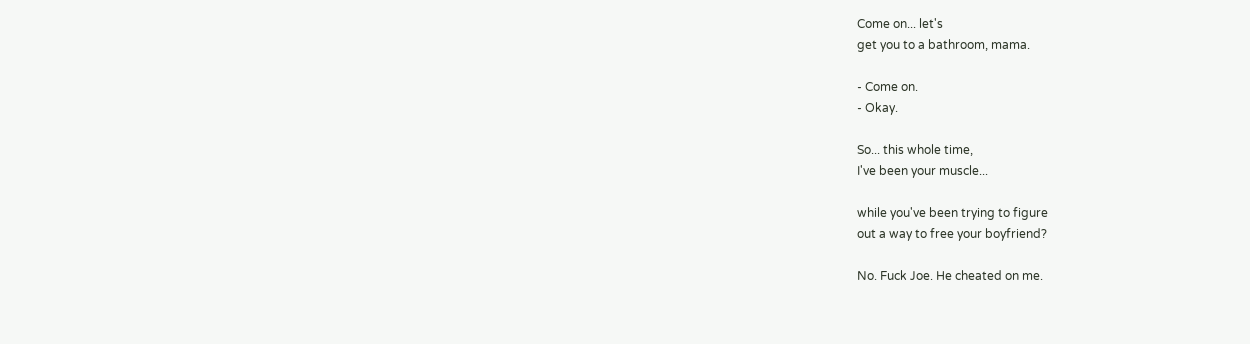Come on... let's
get you to a bathroom, mama.

- Come on.
- Okay.

So... this whole time,
I've been your muscle...

while you've been trying to figure
out a way to free your boyfriend?

No. Fuck Joe. He cheated on me.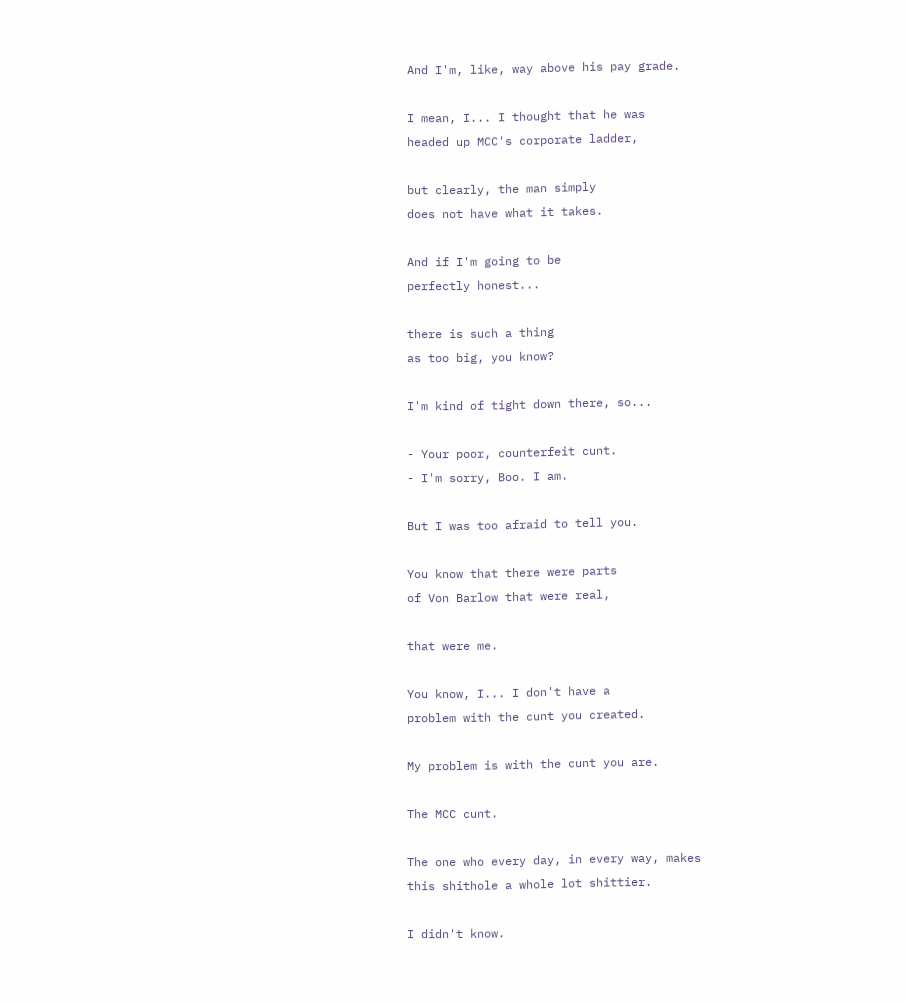And I'm, like, way above his pay grade.

I mean, I... I thought that he was
headed up MCC's corporate ladder,

but clearly, the man simply
does not have what it takes.

And if I'm going to be
perfectly honest...

there is such a thing
as too big, you know?

I'm kind of tight down there, so...

- Your poor, counterfeit cunt.
- I'm sorry, Boo. I am.

But I was too afraid to tell you.

You know that there were parts
of Von Barlow that were real,

that were me.

You know, I... I don't have a
problem with the cunt you created.

My problem is with the cunt you are.

The MCC cunt.

The one who every day, in every way, makes
this shithole a whole lot shittier.

I didn't know.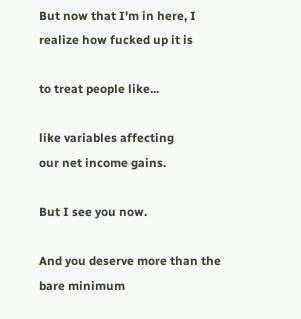But now that I'm in here, I
realize how fucked up it is

to treat people like...

like variables affecting
our net income gains.

But I see you now.

And you deserve more than the
bare minimum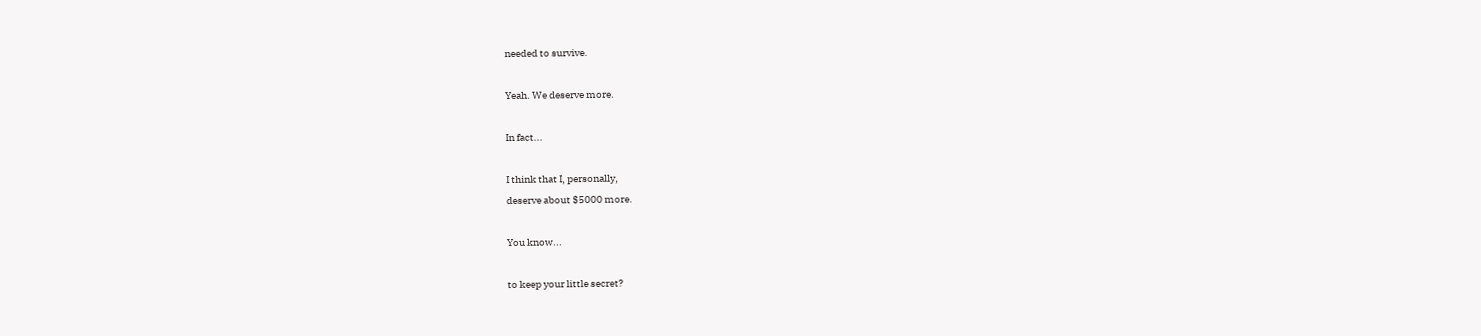needed to survive.

Yeah. We deserve more.

In fact...

I think that I, personally,
deserve about $5000 more.

You know...

to keep your little secret?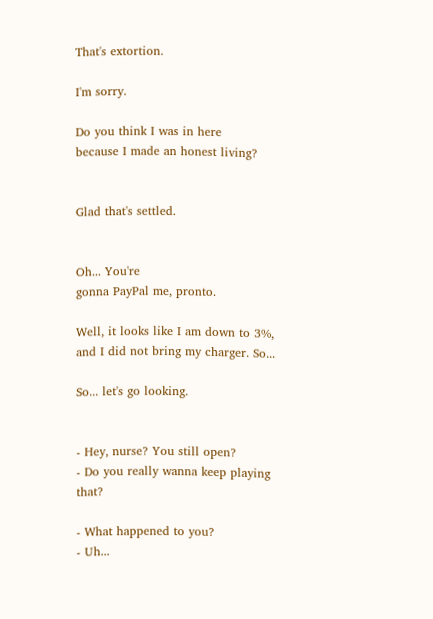That's extortion.

I'm sorry.

Do you think I was in here
because I made an honest living?


Glad that's settled.


Oh... You're
gonna PayPal me, pronto.

Well, it looks like I am down to 3%,
and I did not bring my charger. So...

So... let's go looking.


- Hey, nurse? You still open?
- Do you really wanna keep playing that?

- What happened to you?
- Uh...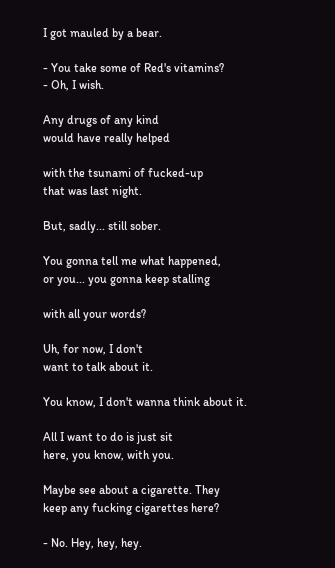I got mauled by a bear.

- You take some of Red's vitamins?
- Oh, I wish.

Any drugs of any kind
would have really helped

with the tsunami of fucked-up
that was last night.

But, sadly... still sober.

You gonna tell me what happened,
or you... you gonna keep stalling

with all your words?

Uh, for now, I don't
want to talk about it.

You know, I don't wanna think about it.

All I want to do is just sit
here, you know, with you.

Maybe see about a cigarette. They
keep any fucking cigarettes here?

- No. Hey, hey, hey.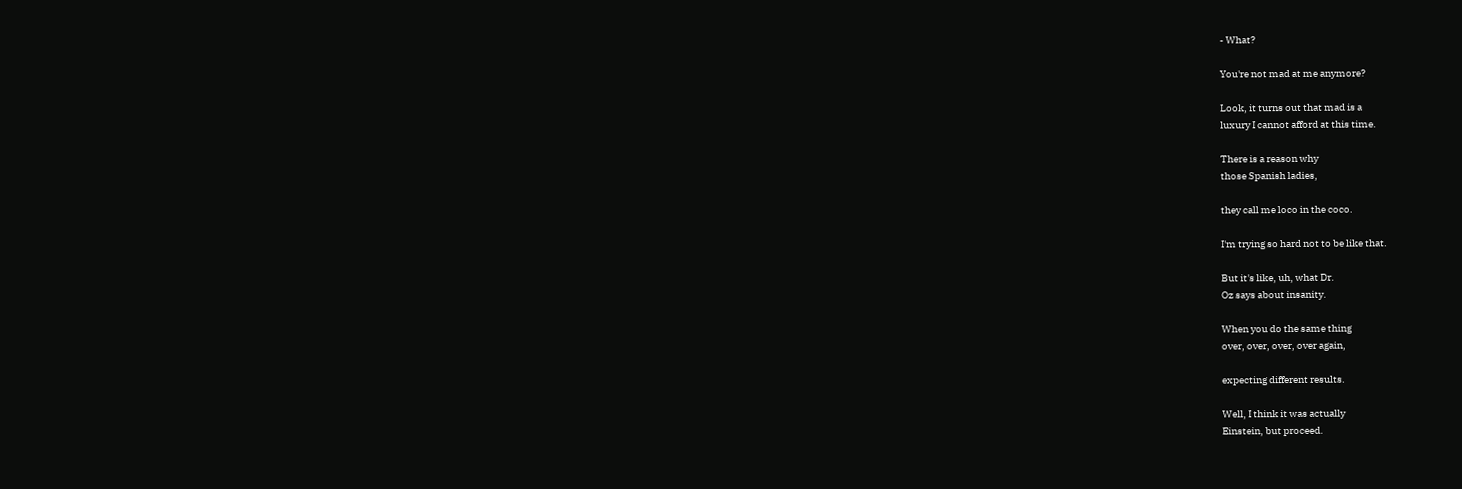- What?

You're not mad at me anymore?

Look, it turns out that mad is a
luxury I cannot afford at this time.

There is a reason why
those Spanish ladies,

they call me loco in the coco.

I'm trying so hard not to be like that.

But it's like, uh, what Dr.
Oz says about insanity.

When you do the same thing
over, over, over, over again,

expecting different results.

Well, I think it was actually
Einstein, but proceed.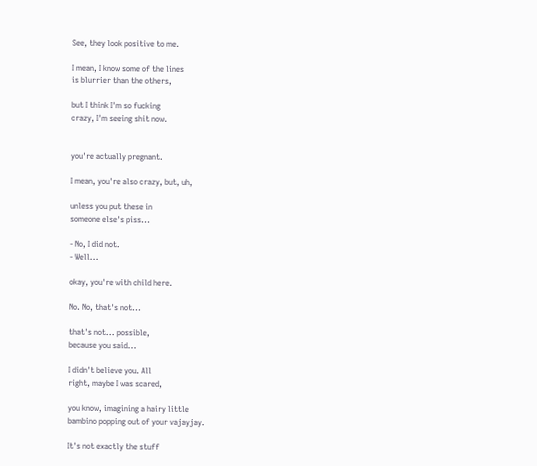See, they look positive to me.

I mean, I know some of the lines
is blurrier than the others,

but I think I'm so fucking
crazy, I'm seeing shit now.


you're actually pregnant.

I mean, you're also crazy, but, uh,

unless you put these in
someone else's piss...

- No, I did not.
- Well...

okay, you're with child here.

No. No, that's not...

that's not... possible,
because you said...

I didn't believe you. All
right, maybe I was scared,

you know, imagining a hairy little
bambino popping out of your vajayjay.

It's not exactly the stuff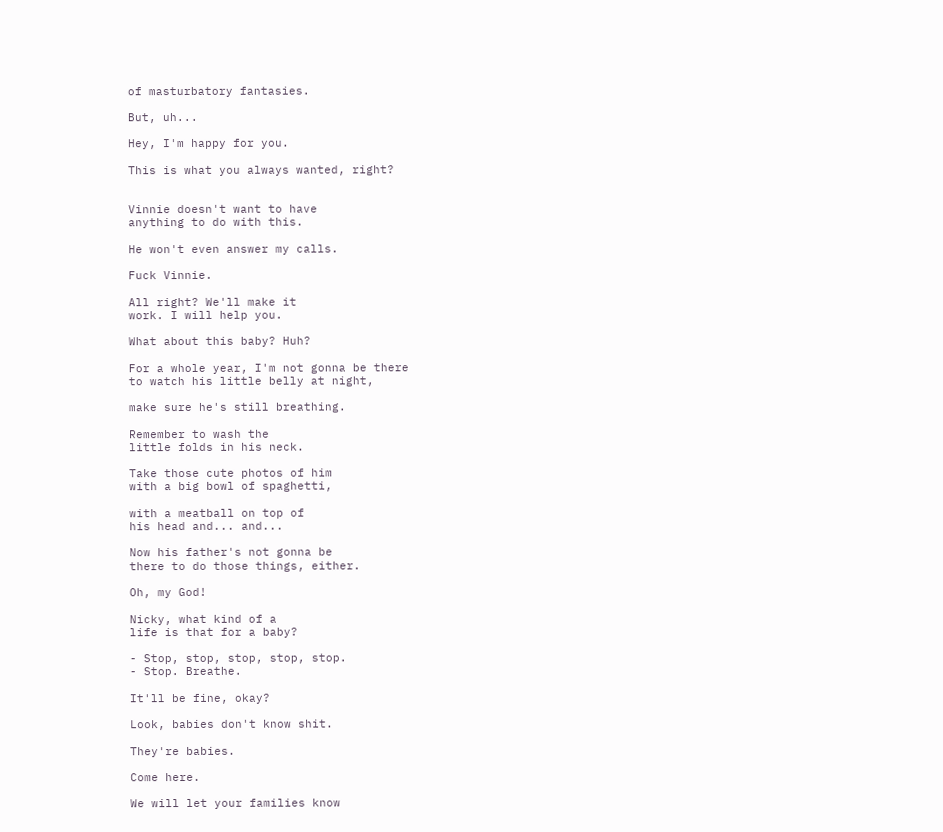of masturbatory fantasies.

But, uh...

Hey, I'm happy for you.

This is what you always wanted, right?


Vinnie doesn't want to have
anything to do with this.

He won't even answer my calls.

Fuck Vinnie.

All right? We'll make it
work. I will help you.

What about this baby? Huh?

For a whole year, I'm not gonna be there
to watch his little belly at night,

make sure he's still breathing.

Remember to wash the
little folds in his neck.

Take those cute photos of him
with a big bowl of spaghetti,

with a meatball on top of
his head and... and...

Now his father's not gonna be
there to do those things, either.

Oh, my God!

Nicky, what kind of a
life is that for a baby?

- Stop, stop, stop, stop, stop.
- Stop. Breathe.

It'll be fine, okay?

Look, babies don't know shit.

They're babies.

Come here.

We will let your families know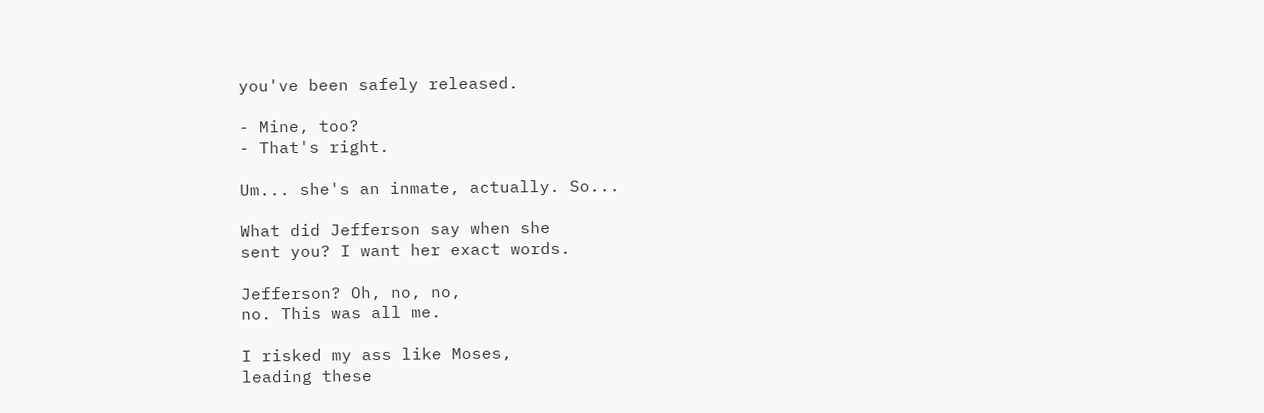you've been safely released.

- Mine, too?
- That's right.

Um... she's an inmate, actually. So...

What did Jefferson say when she
sent you? I want her exact words.

Jefferson? Oh, no, no,
no. This was all me.

I risked my ass like Moses,
leading these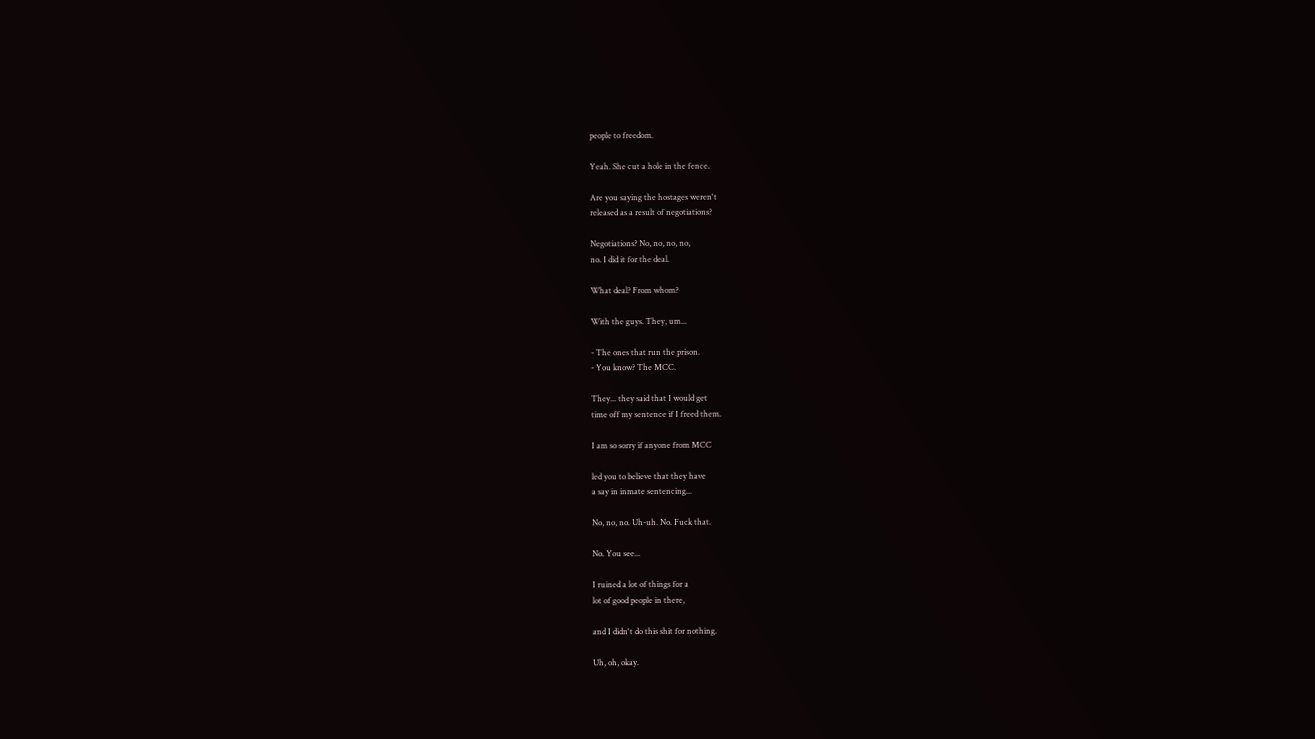people to freedom.

Yeah. She cut a hole in the fence.

Are you saying the hostages weren't
released as a result of negotiations?

Negotiations? No, no, no, no,
no. I did it for the deal.

What deal? From whom?

With the guys. They, um...

- The ones that run the prison.
- You know? The MCC.

They... they said that I would get
time off my sentence if I freed them.

I am so sorry if anyone from MCC

led you to believe that they have
a say in inmate sentencing...

No, no, no. Uh-uh. No. Fuck that.

No. You see...

I ruined a lot of things for a
lot of good people in there,

and I didn't do this shit for nothing.

Uh, oh, okay.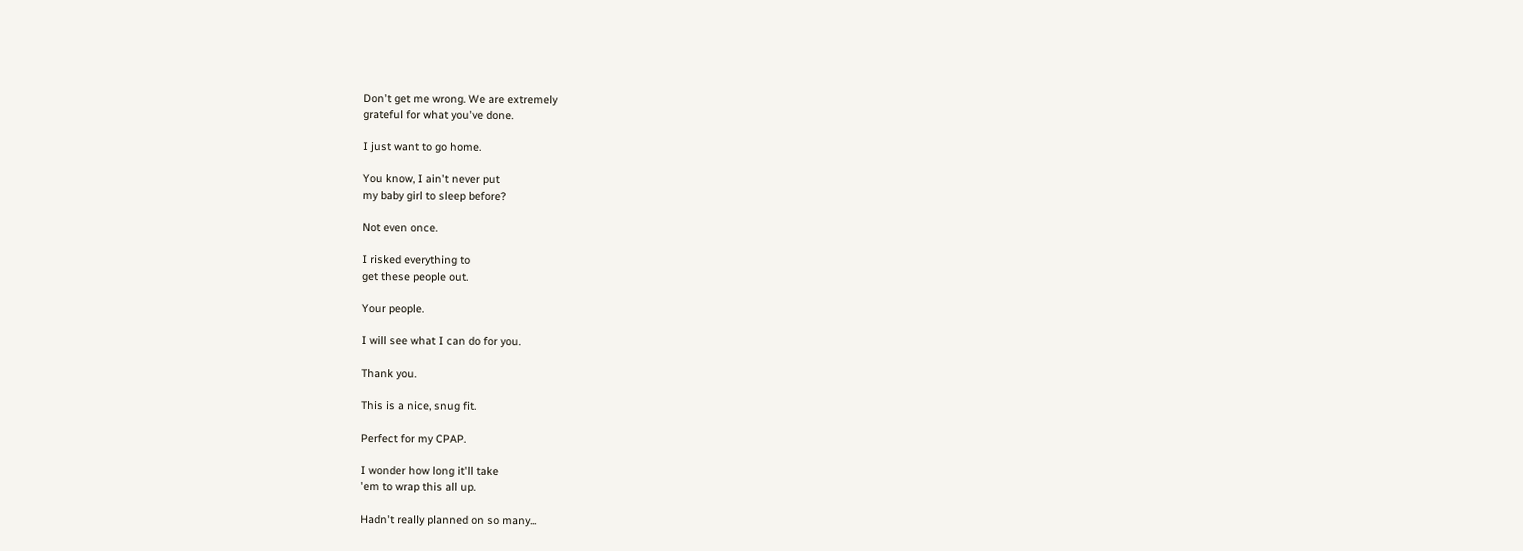Don't get me wrong. We are extremely
grateful for what you've done.

I just want to go home.

You know, I ain't never put
my baby girl to sleep before?

Not even once.

I risked everything to
get these people out.

Your people.

I will see what I can do for you.

Thank you.

This is a nice, snug fit.

Perfect for my CPAP.

I wonder how long it'll take
'em to wrap this all up.

Hadn't really planned on so many...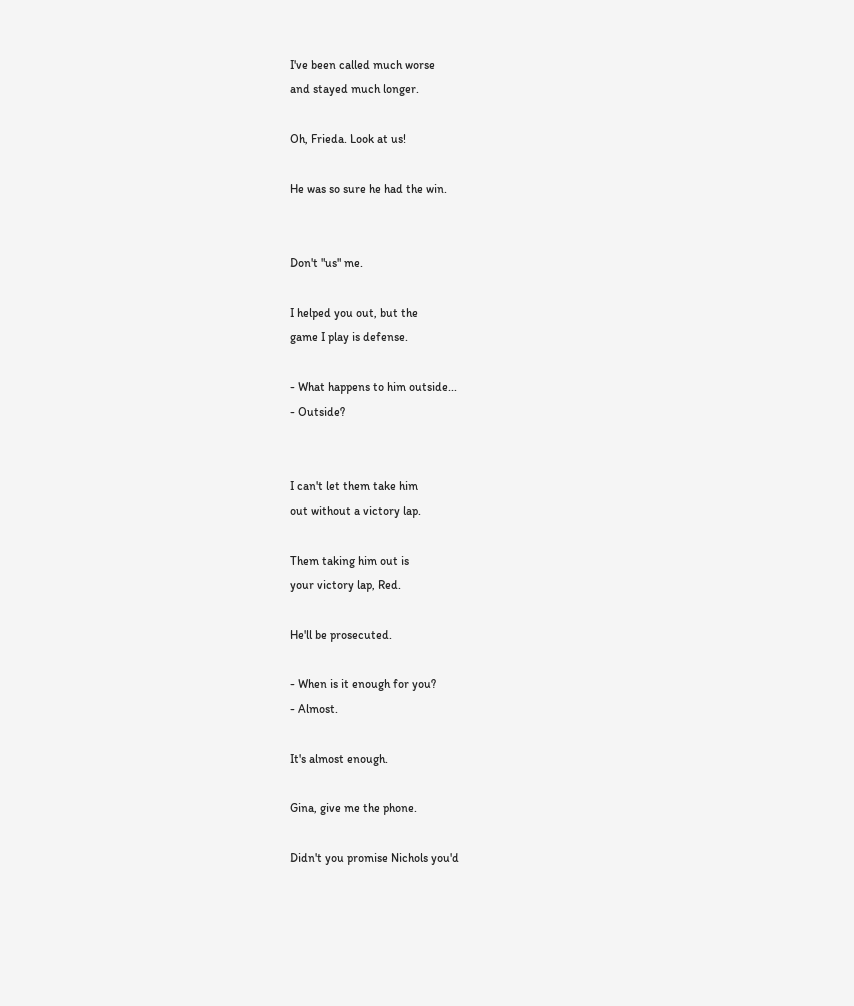I've been called much worse
and stayed much longer.

Oh, Frieda. Look at us!

He was so sure he had the win.


Don't "us" me.

I helped you out, but the
game I play is defense.

- What happens to him outside...
- Outside?


I can't let them take him
out without a victory lap.

Them taking him out is
your victory lap, Red.

He'll be prosecuted.

- When is it enough for you?
- Almost.

It's almost enough.

Gina, give me the phone.

Didn't you promise Nichols you'd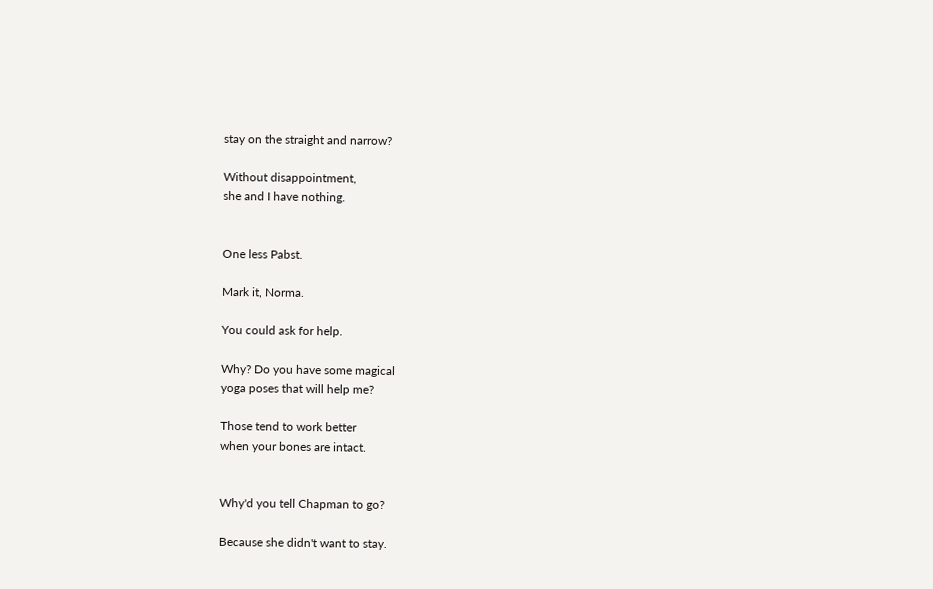stay on the straight and narrow?

Without disappointment,
she and I have nothing.


One less Pabst.

Mark it, Norma.

You could ask for help.

Why? Do you have some magical
yoga poses that will help me?

Those tend to work better
when your bones are intact.


Why'd you tell Chapman to go?

Because she didn't want to stay.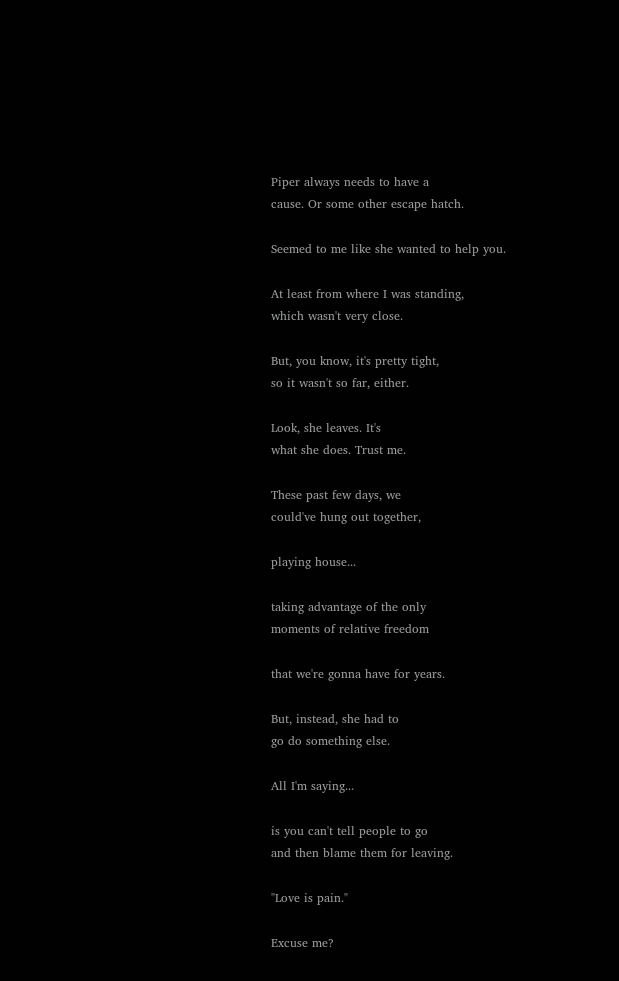Piper always needs to have a
cause. Or some other escape hatch.

Seemed to me like she wanted to help you.

At least from where I was standing,
which wasn't very close.

But, you know, it's pretty tight,
so it wasn't so far, either.

Look, she leaves. It's
what she does. Trust me.

These past few days, we
could've hung out together,

playing house...

taking advantage of the only
moments of relative freedom

that we're gonna have for years.

But, instead, she had to
go do something else.

All I'm saying...

is you can't tell people to go
and then blame them for leaving.

"Love is pain."

Excuse me?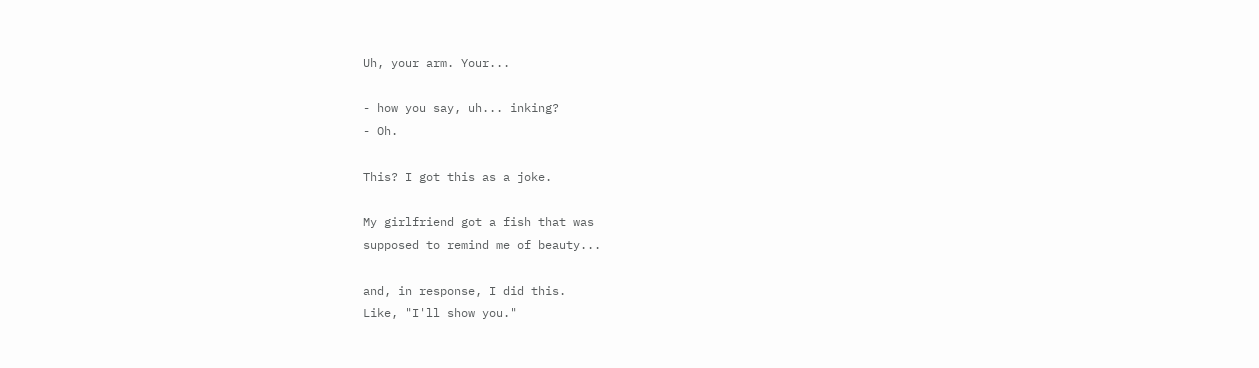Uh, your arm. Your...

- how you say, uh... inking?
- Oh.

This? I got this as a joke.

My girlfriend got a fish that was
supposed to remind me of beauty...

and, in response, I did this.
Like, "I'll show you."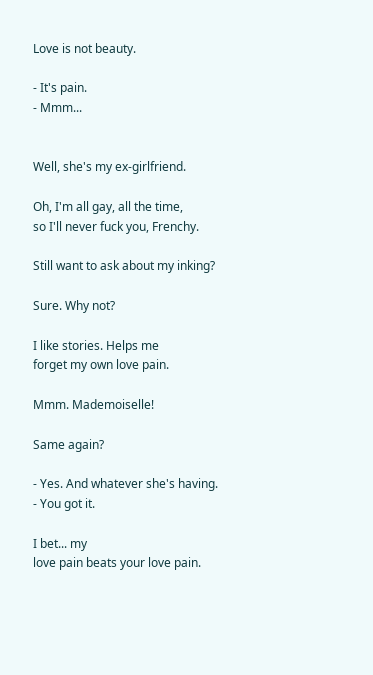Love is not beauty.

- It's pain.
- Mmm...


Well, she's my ex-girlfriend.

Oh, I'm all gay, all the time,
so I'll never fuck you, Frenchy.

Still want to ask about my inking?

Sure. Why not?

I like stories. Helps me
forget my own love pain.

Mmm. Mademoiselle!

Same again?

- Yes. And whatever she's having.
- You got it.

I bet... my
love pain beats your love pain.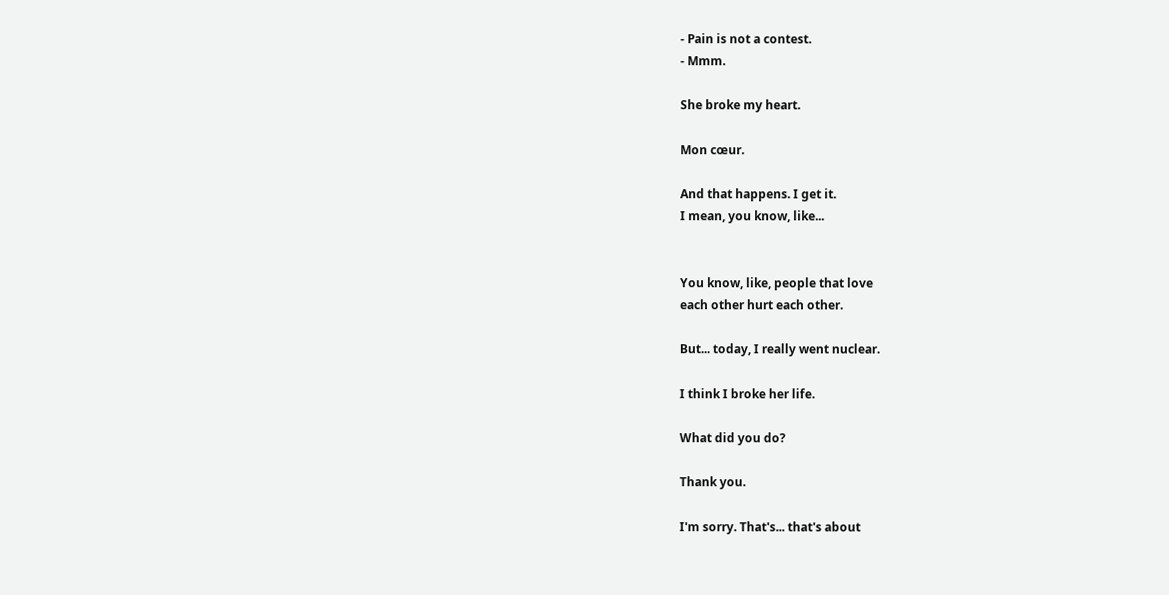- Pain is not a contest.
- Mmm.

She broke my heart.

Mon cœur.

And that happens. I get it.
I mean, you know, like...


You know, like, people that love
each other hurt each other.

But... today, I really went nuclear.

I think I broke her life.

What did you do?

Thank you.

I'm sorry. That's... that's about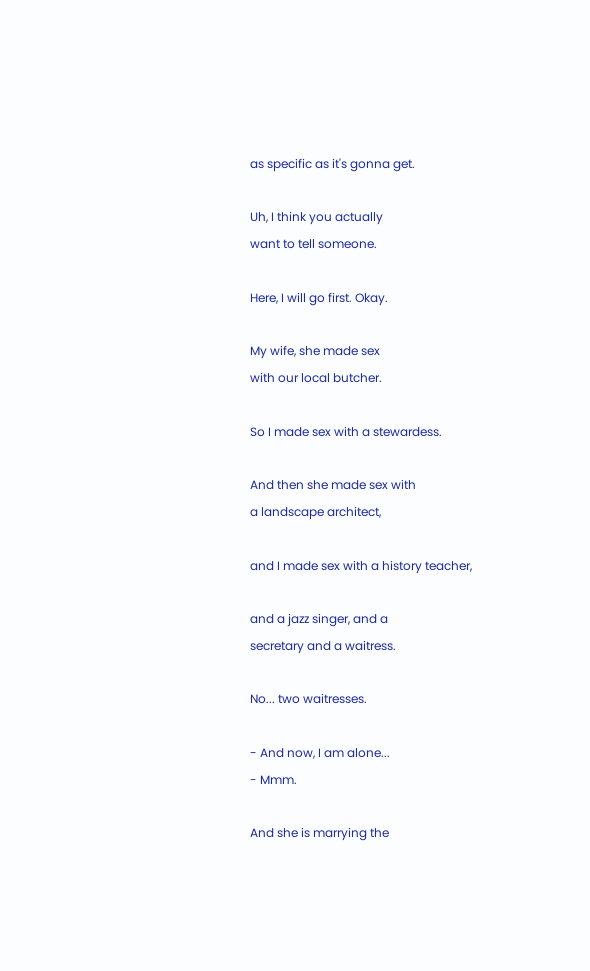as specific as it's gonna get.

Uh, I think you actually
want to tell someone.

Here, I will go first. Okay.

My wife, she made sex
with our local butcher.

So I made sex with a stewardess.

And then she made sex with
a landscape architect,

and I made sex with a history teacher,

and a jazz singer, and a
secretary and a waitress.

No... two waitresses.

- And now, I am alone...
- Mmm.

And she is marrying the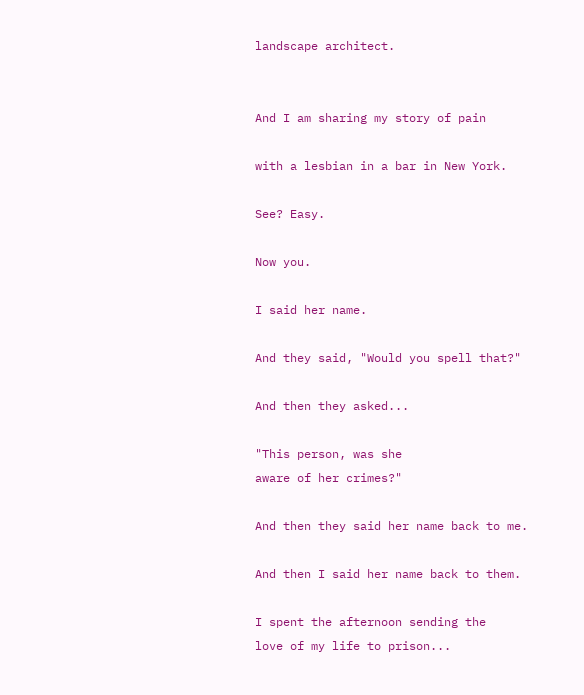landscape architect.


And I am sharing my story of pain

with a lesbian in a bar in New York.

See? Easy.

Now you.

I said her name.

And they said, "Would you spell that?"

And then they asked...

"This person, was she
aware of her crimes?"

And then they said her name back to me.

And then I said her name back to them.

I spent the afternoon sending the
love of my life to prison...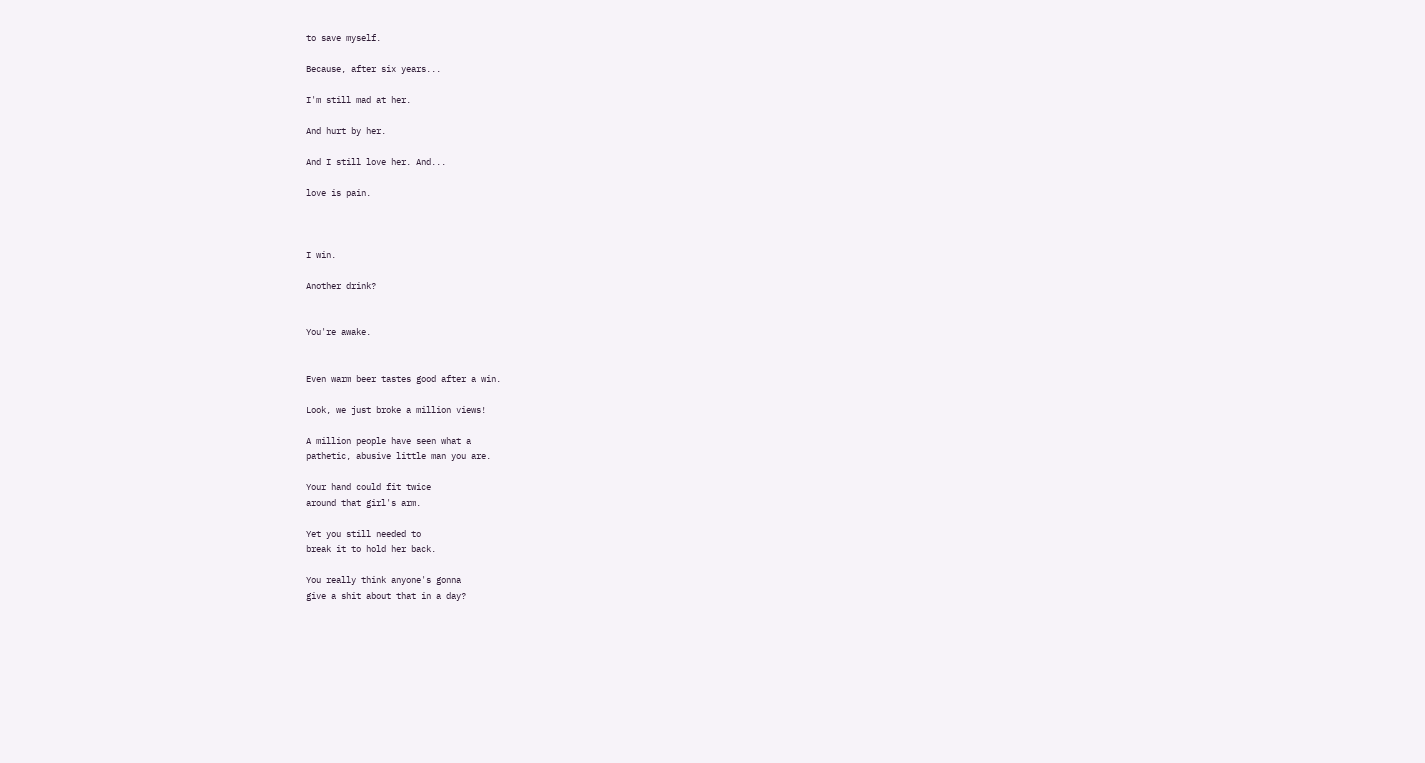to save myself.

Because, after six years...

I'm still mad at her.

And hurt by her.

And I still love her. And...

love is pain.



I win.

Another drink?


You're awake.


Even warm beer tastes good after a win.

Look, we just broke a million views!

A million people have seen what a
pathetic, abusive little man you are.

Your hand could fit twice
around that girl's arm.

Yet you still needed to
break it to hold her back.

You really think anyone's gonna
give a shit about that in a day?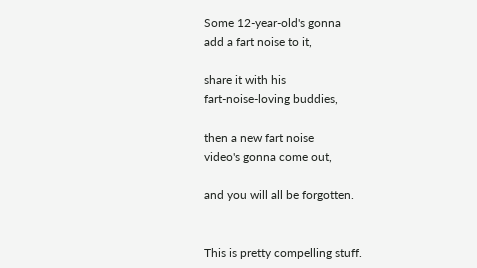Some 12-year-old's gonna
add a fart noise to it,

share it with his
fart-noise-loving buddies,

then a new fart noise
video's gonna come out,

and you will all be forgotten.


This is pretty compelling stuff.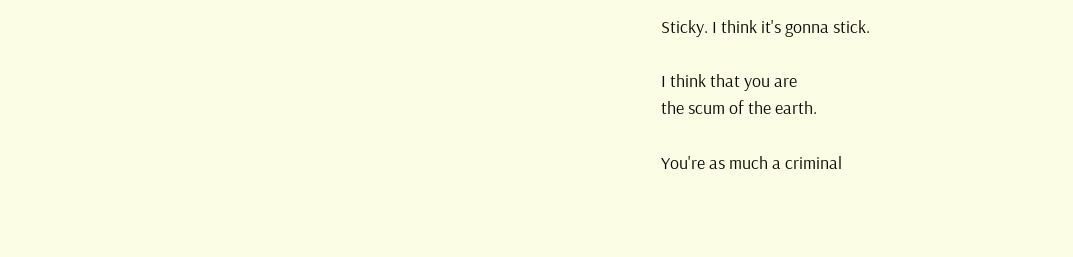Sticky. I think it's gonna stick.

I think that you are
the scum of the earth.

You're as much a criminal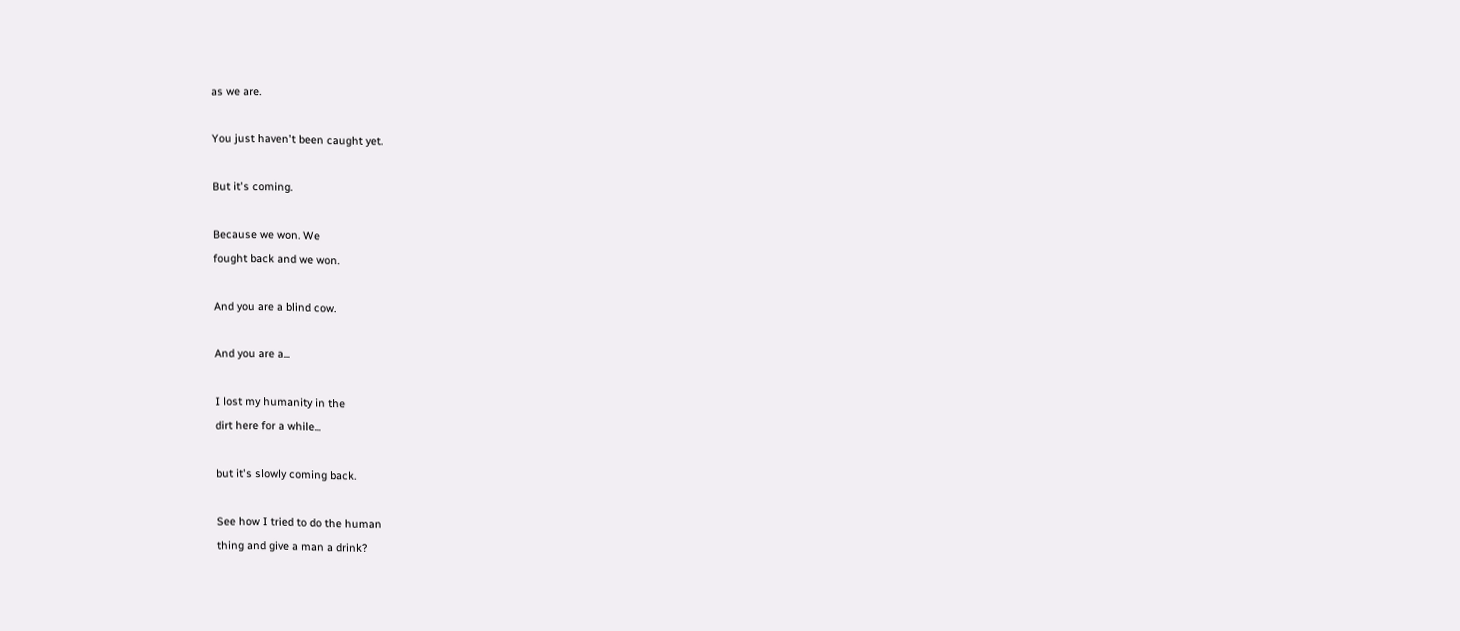as we are.

You just haven't been caught yet.

But it's coming.

Because we won. We
fought back and we won.

And you are a blind cow.

And you are a...

I lost my humanity in the
dirt here for a while...

but it's slowly coming back.

See how I tried to do the human
thing and give a man a drink?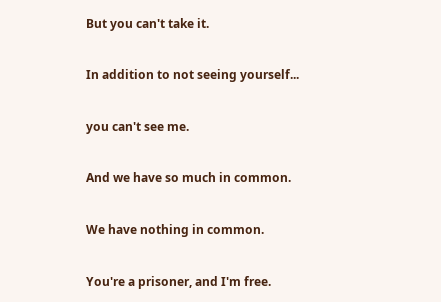But you can't take it.

In addition to not seeing yourself...

you can't see me.

And we have so much in common.

We have nothing in common.

You're a prisoner, and I'm free.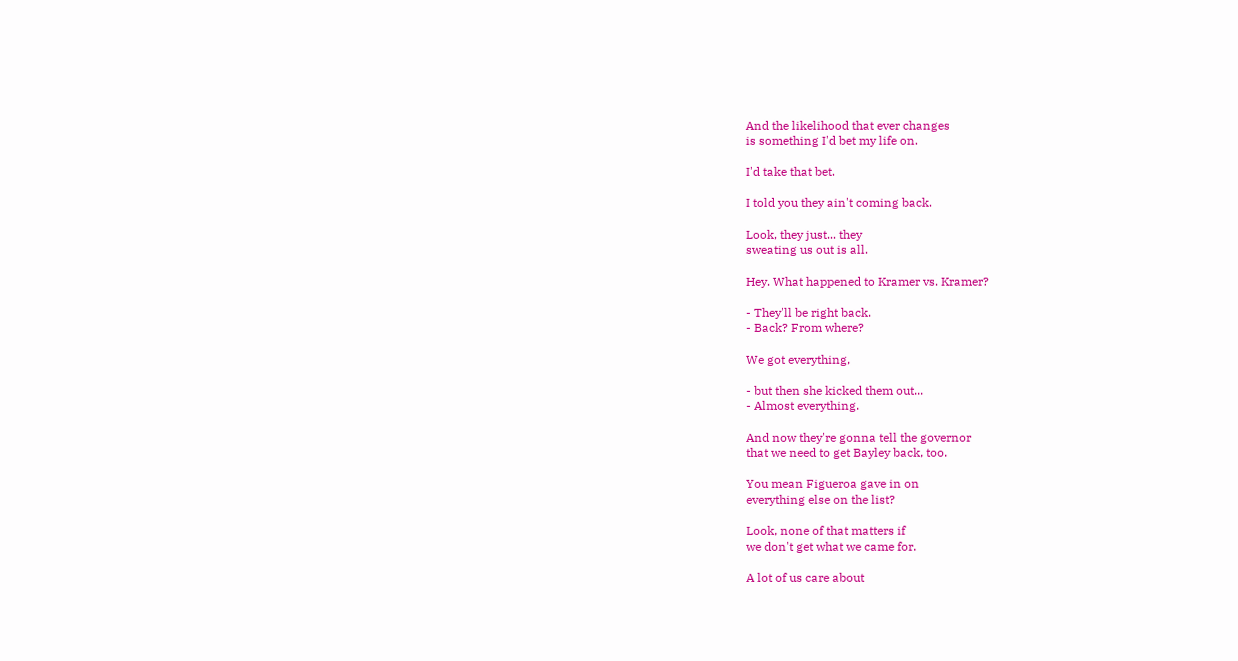And the likelihood that ever changes
is something I'd bet my life on.

I'd take that bet.

I told you they ain't coming back.

Look, they just... they
sweating us out is all.

Hey. What happened to Kramer vs. Kramer?

- They'll be right back.
- Back? From where?

We got everything,

- but then she kicked them out...
- Almost everything.

And now they're gonna tell the governor
that we need to get Bayley back, too.

You mean Figueroa gave in on
everything else on the list?

Look, none of that matters if
we don't get what we came for.

A lot of us care about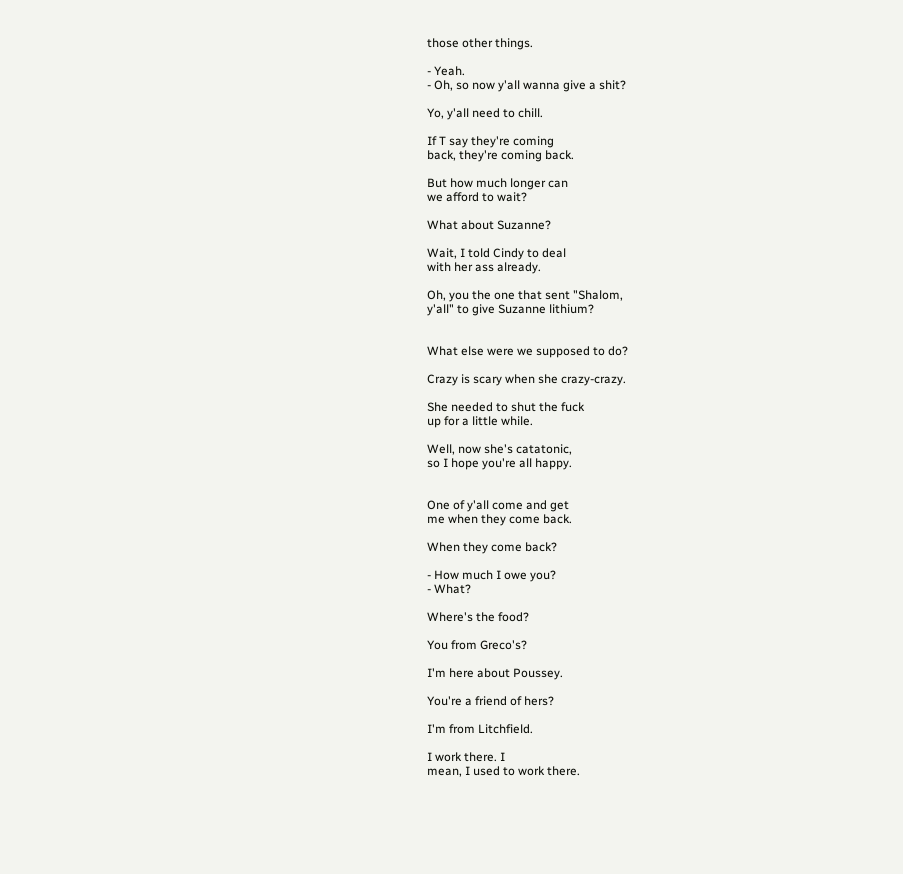those other things.

- Yeah.
- Oh, so now y'all wanna give a shit?

Yo, y'all need to chill.

If T say they're coming
back, they're coming back.

But how much longer can
we afford to wait?

What about Suzanne?

Wait, I told Cindy to deal
with her ass already.

Oh, you the one that sent "Shalom,
y'all" to give Suzanne lithium?


What else were we supposed to do?

Crazy is scary when she crazy-crazy.

She needed to shut the fuck
up for a little while.

Well, now she's catatonic,
so I hope you're all happy.


One of y'all come and get
me when they come back.

When they come back?

- How much I owe you?
- What?

Where's the food?

You from Greco's?

I'm here about Poussey.

You're a friend of hers?

I'm from Litchfield.

I work there. I
mean, I used to work there.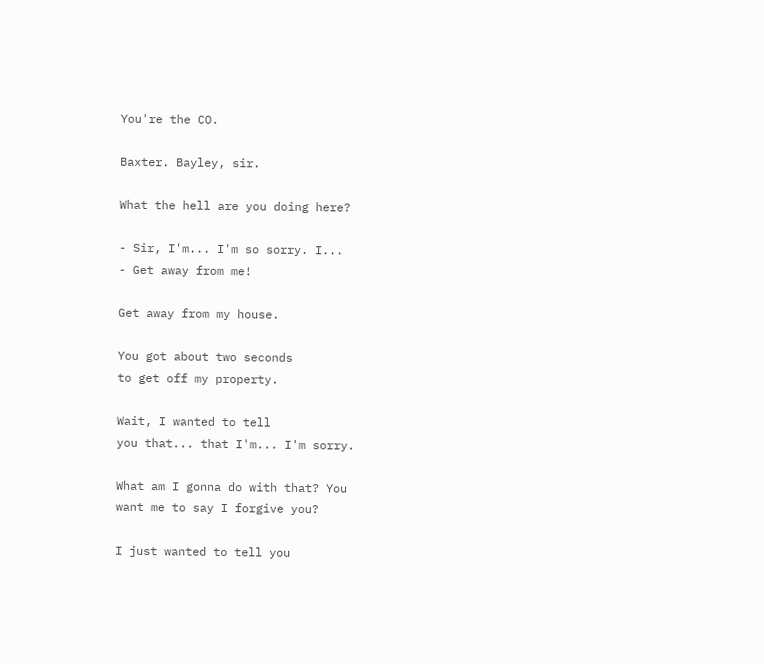You're the CO.

Baxter. Bayley, sir.

What the hell are you doing here?

- Sir, I'm... I'm so sorry. I...
- Get away from me!

Get away from my house.

You got about two seconds
to get off my property.

Wait, I wanted to tell
you that... that I'm... I'm sorry.

What am I gonna do with that? You
want me to say I forgive you?

I just wanted to tell you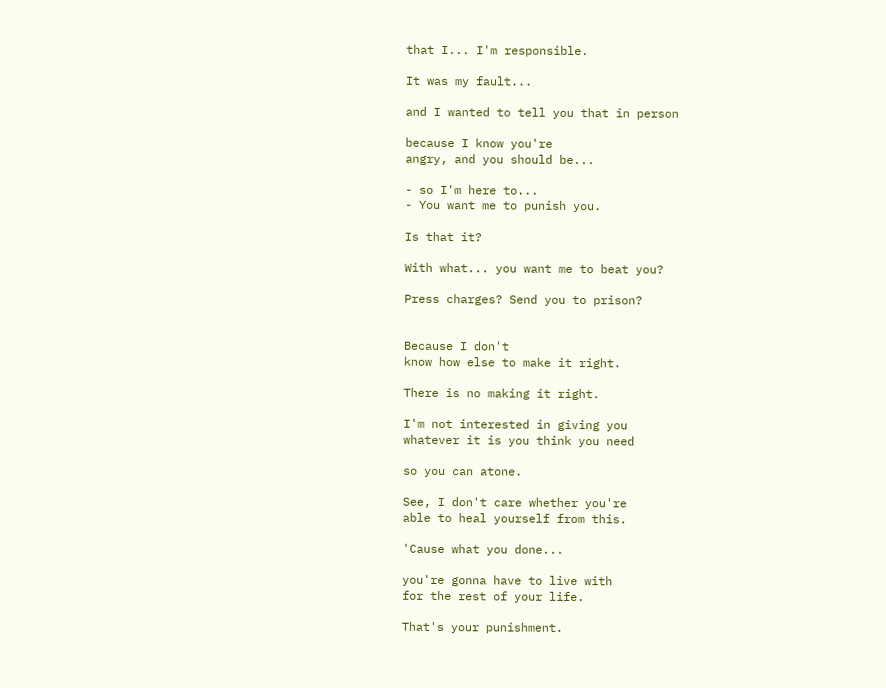that I... I'm responsible.

It was my fault...

and I wanted to tell you that in person

because I know you're
angry, and you should be...

- so I'm here to...
- You want me to punish you.

Is that it?

With what... you want me to beat you?

Press charges? Send you to prison?


Because I don't
know how else to make it right.

There is no making it right.

I'm not interested in giving you
whatever it is you think you need

so you can atone.

See, I don't care whether you're
able to heal yourself from this.

'Cause what you done...

you're gonna have to live with
for the rest of your life.

That's your punishment.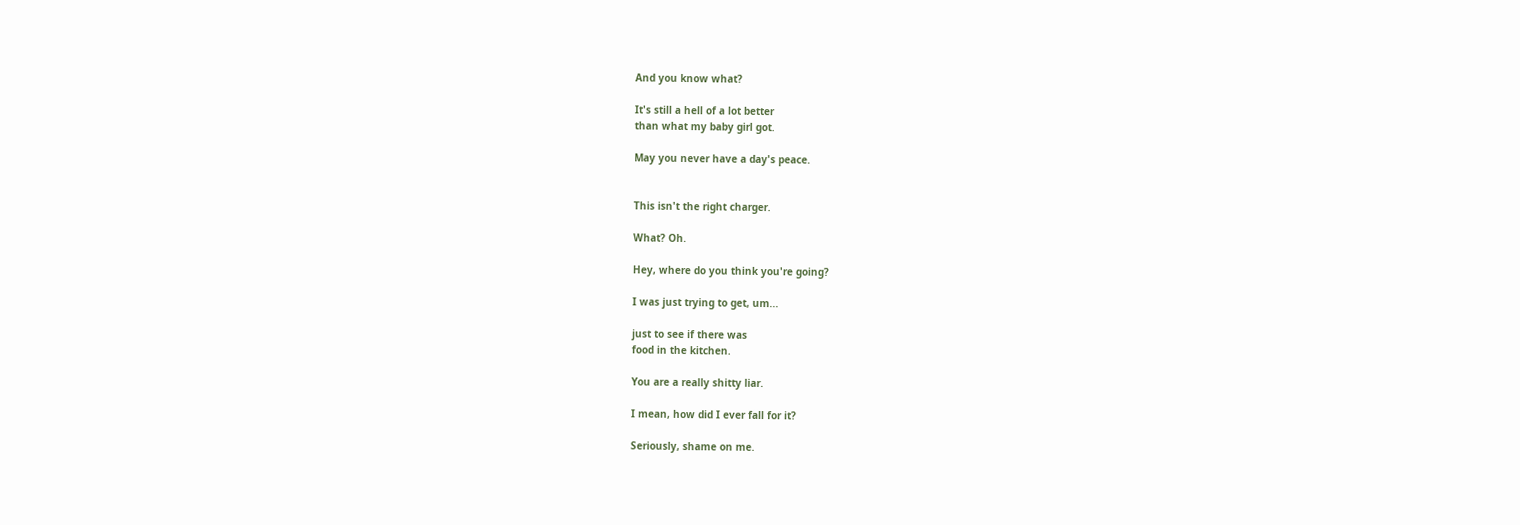And you know what?

It's still a hell of a lot better
than what my baby girl got.

May you never have a day's peace.


This isn't the right charger.

What? Oh.

Hey, where do you think you're going?

I was just trying to get, um...

just to see if there was
food in the kitchen.

You are a really shitty liar.

I mean, how did I ever fall for it?

Seriously, shame on me.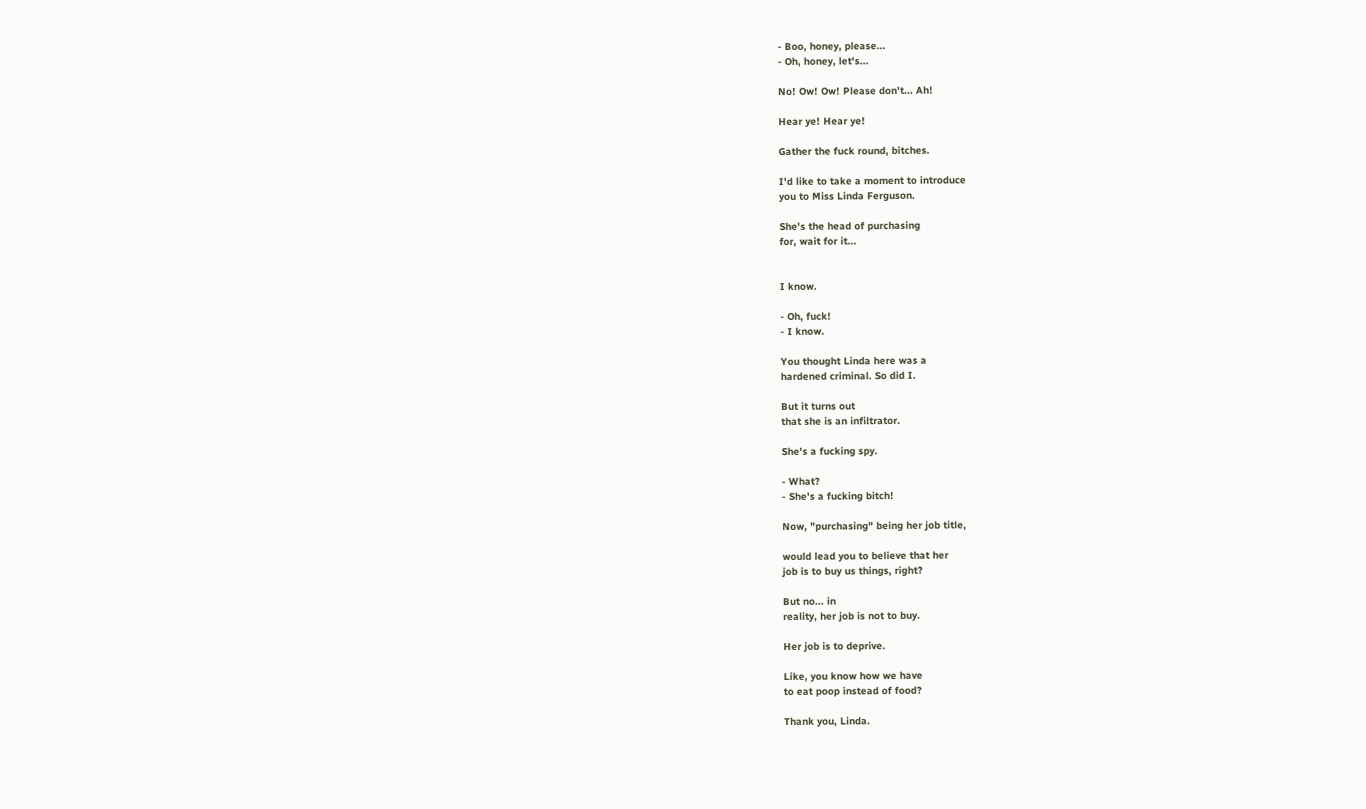- Boo, honey, please...
- Oh, honey, let's...

No! Ow! Ow! Please don't... Ah!

Hear ye! Hear ye!

Gather the fuck round, bitches.

I'd like to take a moment to introduce
you to Miss Linda Ferguson.

She's the head of purchasing
for, wait for it...


I know.

- Oh, fuck!
- I know.

You thought Linda here was a
hardened criminal. So did I.

But it turns out
that she is an infiltrator.

She's a fucking spy.

- What?
- She's a fucking bitch!

Now, "purchasing" being her job title,

would lead you to believe that her
job is to buy us things, right?

But no... in
reality, her job is not to buy.

Her job is to deprive.

Like, you know how we have
to eat poop instead of food?

Thank you, Linda.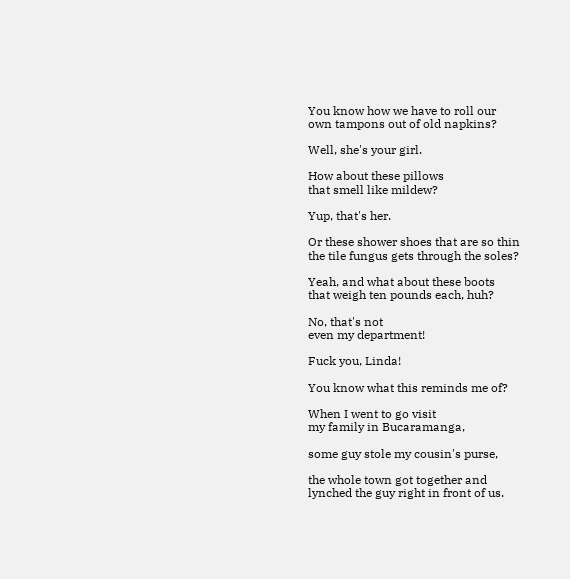You know how we have to roll our
own tampons out of old napkins?

Well, she's your girl.

How about these pillows
that smell like mildew?

Yup, that's her.

Or these shower shoes that are so thin
the tile fungus gets through the soles?

Yeah, and what about these boots
that weigh ten pounds each, huh?

No, that's not
even my department!

Fuck you, Linda!

You know what this reminds me of?

When I went to go visit
my family in Bucaramanga,

some guy stole my cousin's purse,

the whole town got together and
lynched the guy right in front of us.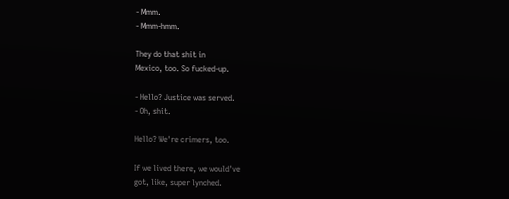- Mmm.
- Mmm-hmm.

They do that shit in
Mexico, too. So fucked-up.

- Hello? Justice was served.
- Oh, shit.

Hello? We're crimers, too.

If we lived there, we would've
got, like, super lynched.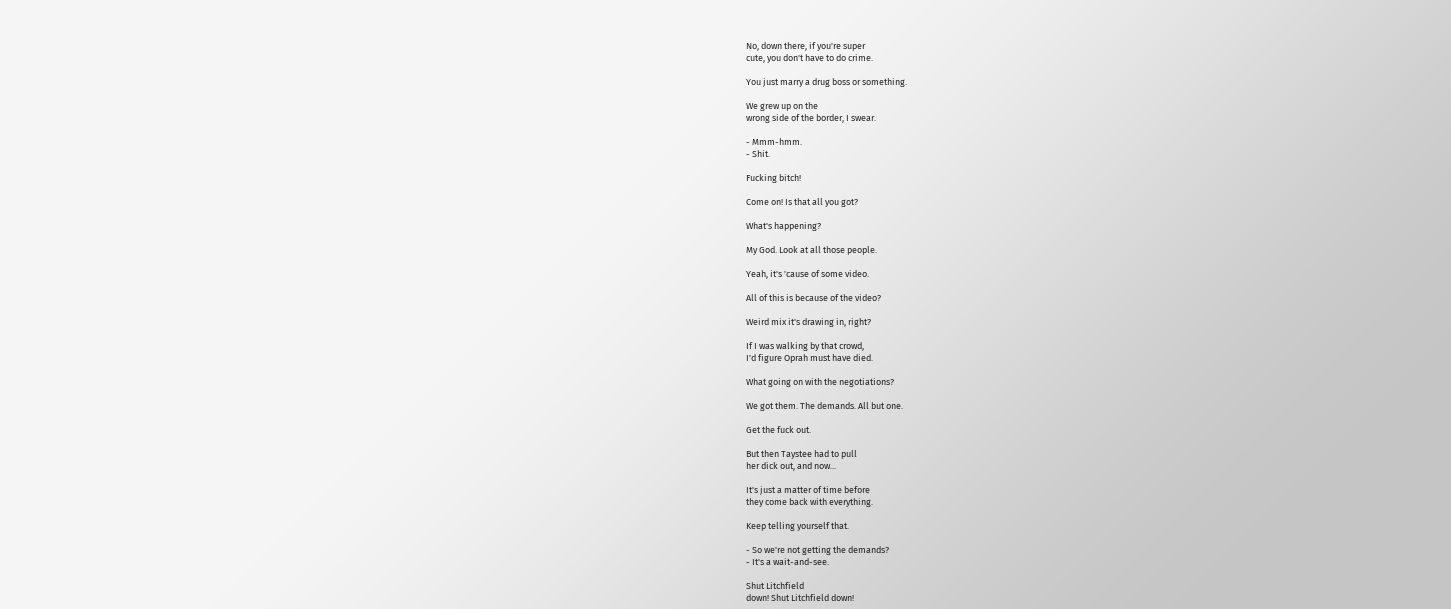No, down there, if you're super
cute, you don't have to do crime.

You just marry a drug boss or something.

We grew up on the
wrong side of the border, I swear.

- Mmm-hmm.
- Shit.

Fucking bitch!

Come on! Is that all you got?

What's happening?

My God. Look at all those people.

Yeah, it's 'cause of some video.

All of this is because of the video?

Weird mix it's drawing in, right?

If I was walking by that crowd,
I'd figure Oprah must have died.

What going on with the negotiations?

We got them. The demands. All but one.

Get the fuck out.

But then Taystee had to pull
her dick out, and now...

It's just a matter of time before
they come back with everything.

Keep telling yourself that.

- So we're not getting the demands?
- It's a wait-and-see.

Shut Litchfield
down! Shut Litchfield down!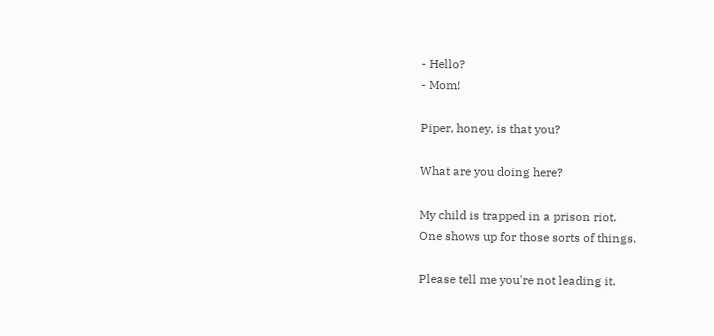- Hello?
- Mom!

Piper, honey, is that you?

What are you doing here?

My child is trapped in a prison riot.
One shows up for those sorts of things.

Please tell me you're not leading it.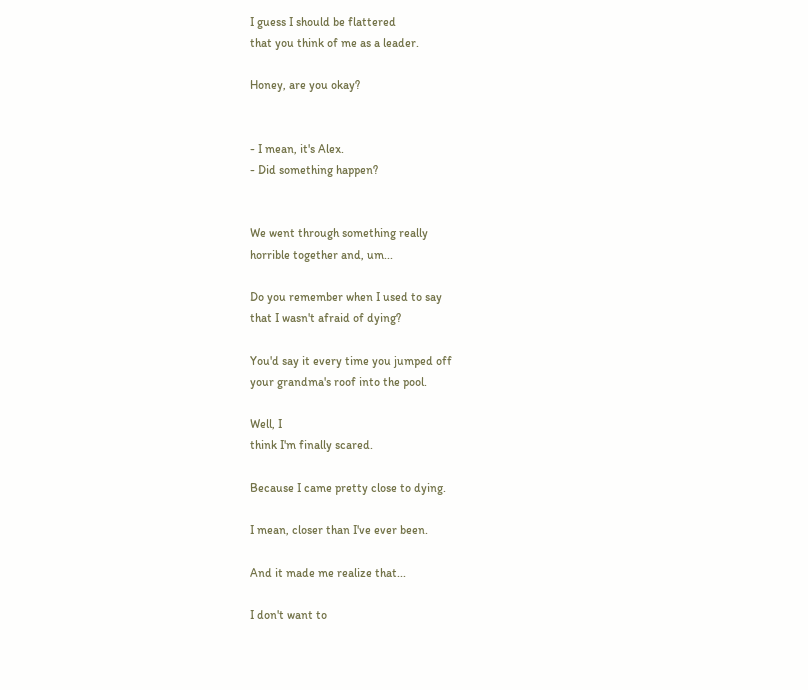I guess I should be flattered
that you think of me as a leader.

Honey, are you okay?


- I mean, it's Alex.
- Did something happen?


We went through something really
horrible together and, um...

Do you remember when I used to say
that I wasn't afraid of dying?

You'd say it every time you jumped off
your grandma's roof into the pool.

Well, I
think I'm finally scared.

Because I came pretty close to dying.

I mean, closer than I've ever been.

And it made me realize that...

I don't want to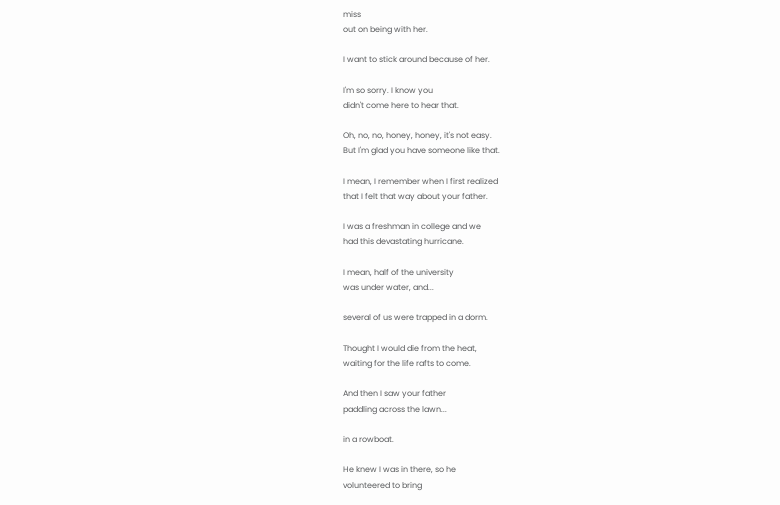miss
out on being with her.

I want to stick around because of her.

I'm so sorry. I know you
didn't come here to hear that.

Oh, no, no, honey, honey, it's not easy.
But I'm glad you have someone like that.

I mean, I remember when I first realized
that I felt that way about your father.

I was a freshman in college and we
had this devastating hurricane.

I mean, half of the university
was under water, and...

several of us were trapped in a dorm.

Thought I would die from the heat,
waiting for the life rafts to come.

And then I saw your father
paddling across the lawn...

in a rowboat.

He knew I was in there, so he
volunteered to bring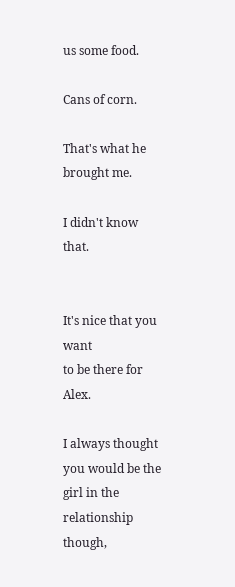us some food.

Cans of corn.

That's what he brought me.

I didn't know that.


It's nice that you want
to be there for Alex.

I always thought you would be the
girl in the relationship though,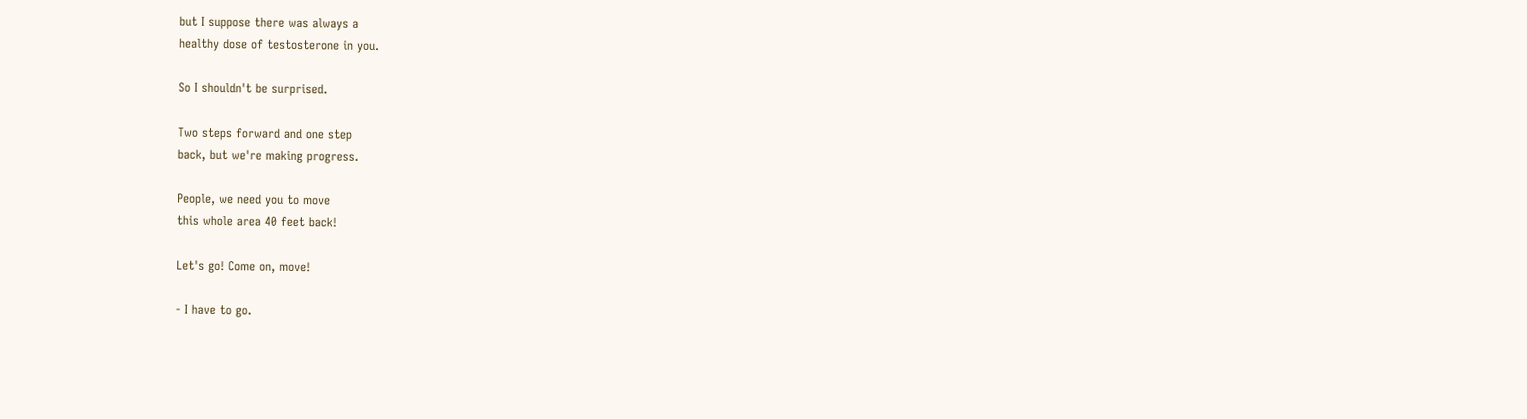but I suppose there was always a
healthy dose of testosterone in you.

So I shouldn't be surprised.

Two steps forward and one step
back, but we're making progress.

People, we need you to move
this whole area 40 feet back!

Let's go! Come on, move!

- I have to go.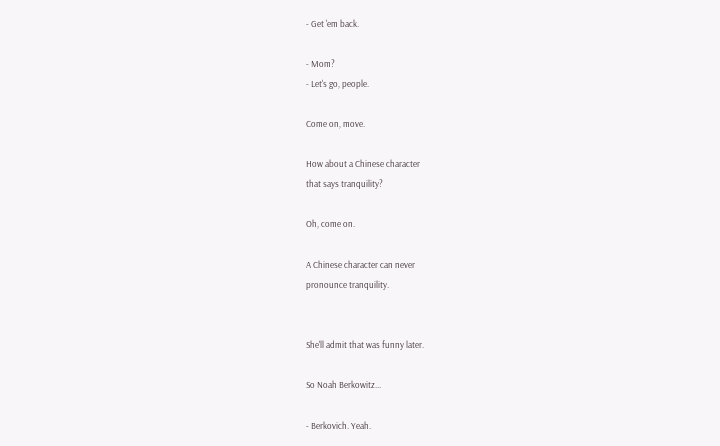- Get 'em back.

- Mom?
- Let's go, people.

Come on, move.

How about a Chinese character
that says tranquility?

Oh, come on.

A Chinese character can never
pronounce tranquility.


She'll admit that was funny later.

So Noah Berkowitz...

- Berkovich. Yeah.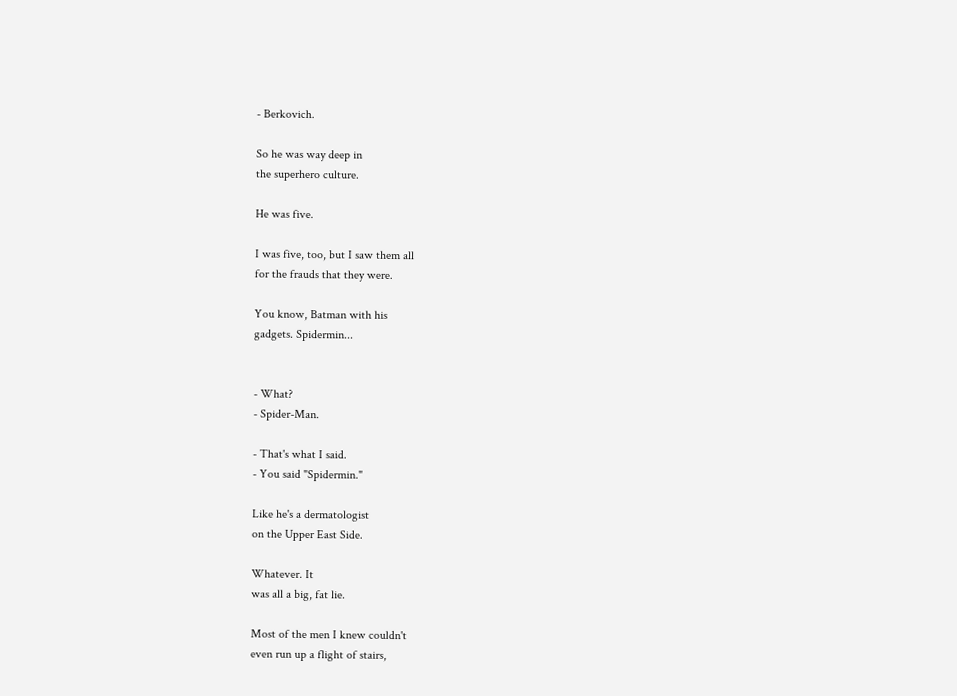- Berkovich.

So he was way deep in
the superhero culture.

He was five.

I was five, too, but I saw them all
for the frauds that they were.

You know, Batman with his
gadgets. Spidermin...


- What?
- Spider-Man.

- That's what I said.
- You said "Spidermin."

Like he's a dermatologist
on the Upper East Side.

Whatever. It
was all a big, fat lie.

Most of the men I knew couldn't
even run up a flight of stairs,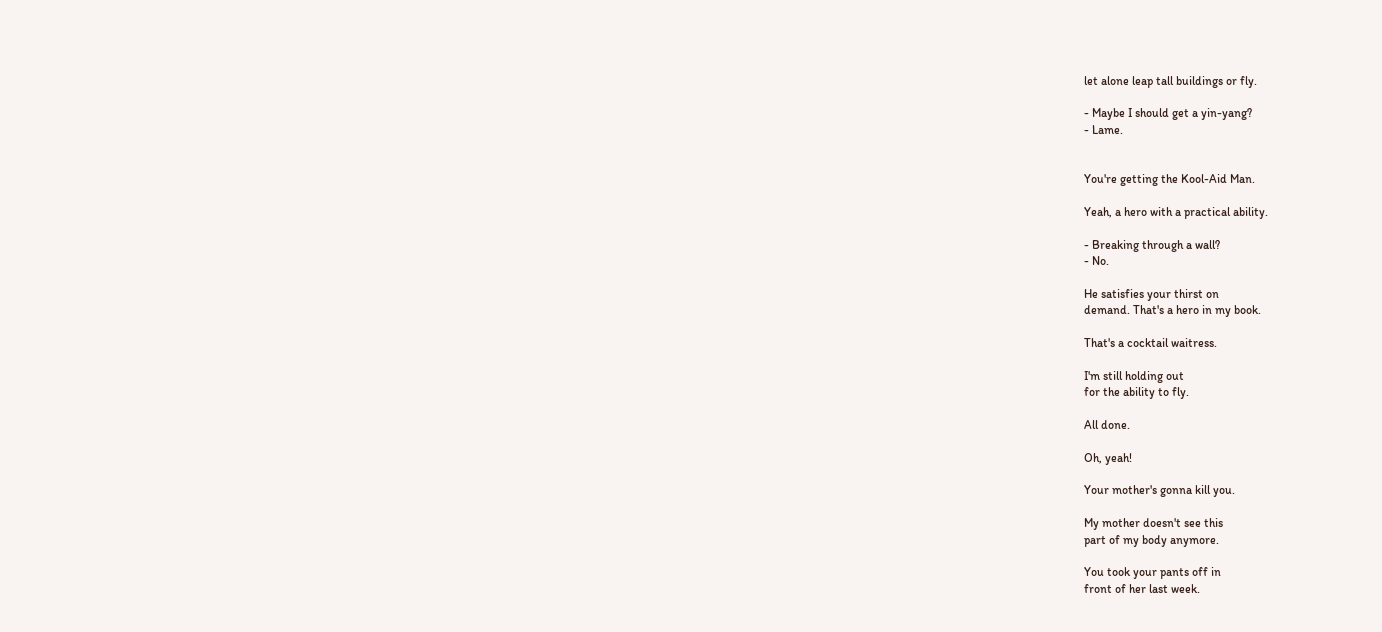let alone leap tall buildings or fly.

- Maybe I should get a yin-yang?
- Lame.


You're getting the Kool-Aid Man.

Yeah, a hero with a practical ability.

- Breaking through a wall?
- No.

He satisfies your thirst on
demand. That's a hero in my book.

That's a cocktail waitress.

I'm still holding out
for the ability to fly.

All done.

Oh, yeah!

Your mother's gonna kill you.

My mother doesn't see this
part of my body anymore.

You took your pants off in
front of her last week.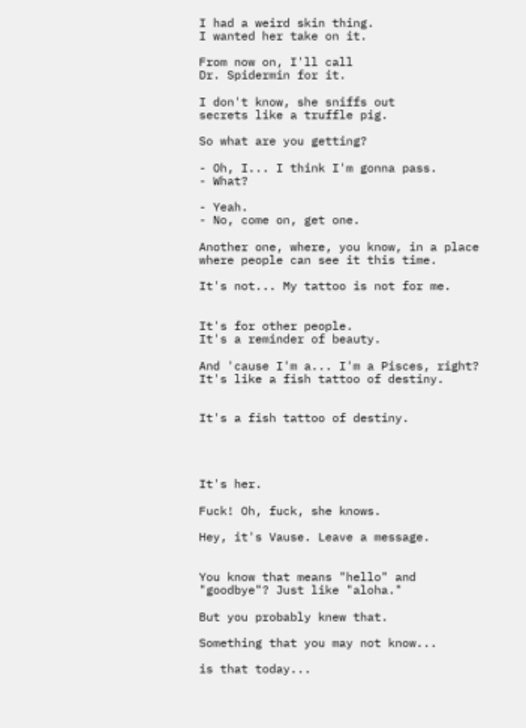I had a weird skin thing.
I wanted her take on it.

From now on, I'll call
Dr. Spidermin for it.

I don't know, she sniffs out
secrets like a truffle pig.

So what are you getting?

- Oh, I... I think I'm gonna pass.
- What?

- Yeah.
- No, come on, get one.

Another one, where, you know, in a place
where people can see it this time.

It's not... My tattoo is not for me.


It's for other people.
It's a reminder of beauty.

And 'cause I'm a... I'm a Pisces, right?
It's like a fish tattoo of destiny.


It's a fish tattoo of destiny.




It's her.

Fuck! Oh, fuck, she knows.

Hey, it's Vause. Leave a message.


You know that means "hello" and
"goodbye"? Just like "aloha."

But you probably knew that.

Something that you may not know...

is that today...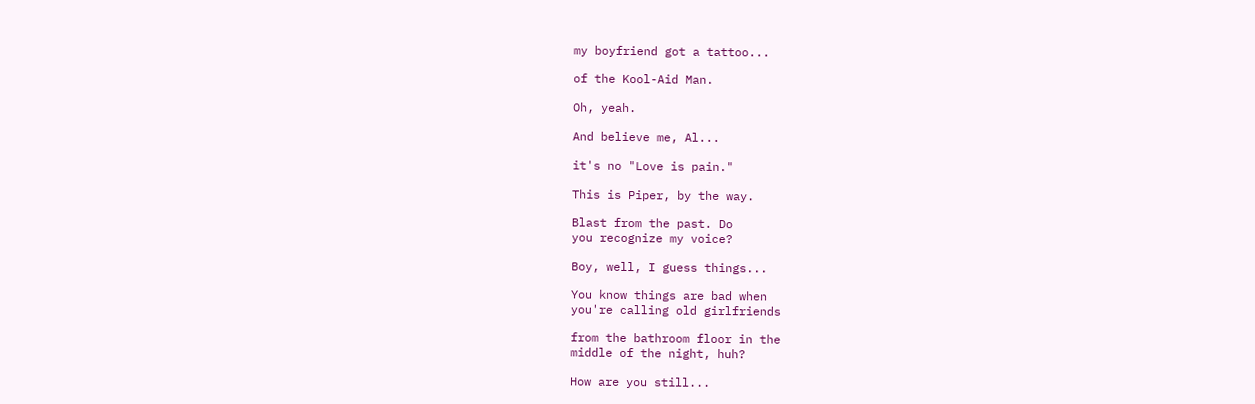my boyfriend got a tattoo...

of the Kool-Aid Man.

Oh, yeah.

And believe me, Al...

it's no "Love is pain."

This is Piper, by the way.

Blast from the past. Do
you recognize my voice?

Boy, well, I guess things...

You know things are bad when
you're calling old girlfriends

from the bathroom floor in the
middle of the night, huh?

How are you still...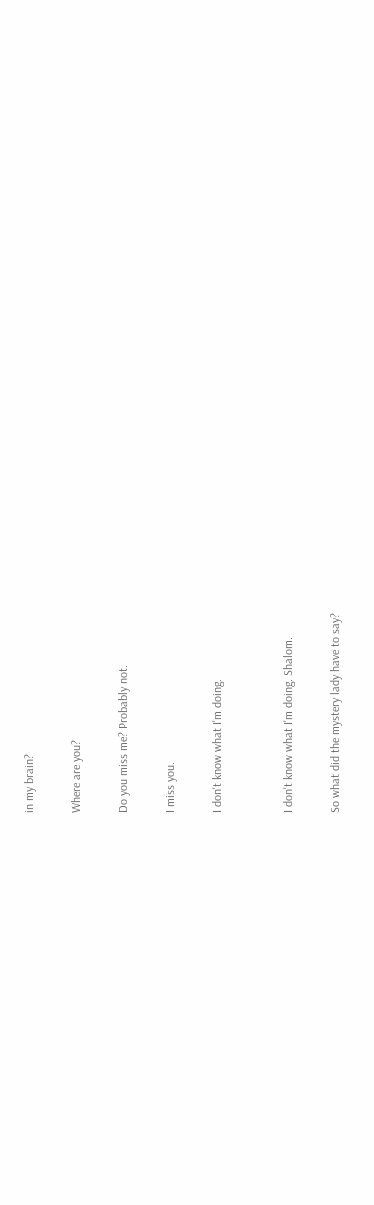in my brain?

Where are you?

Do you miss me? Probably not.

I miss you.

I don't know what I'm doing.


I don't know what I'm doing. Shalom.

So what did the mystery lady have to say?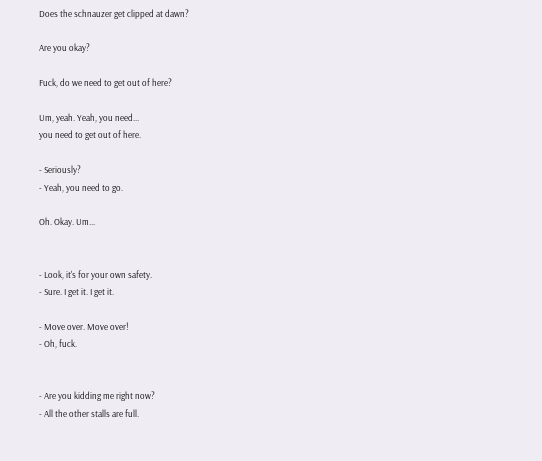Does the schnauzer get clipped at dawn?

Are you okay?

Fuck, do we need to get out of here?

Um, yeah. Yeah, you need...
you need to get out of here.

- Seriously?
- Yeah, you need to go.

Oh. Okay. Um...


- Look, it's for your own safety.
- Sure. I get it. I get it.

- Move over. Move over!
- Oh, fuck.


- Are you kidding me right now?
- All the other stalls are full.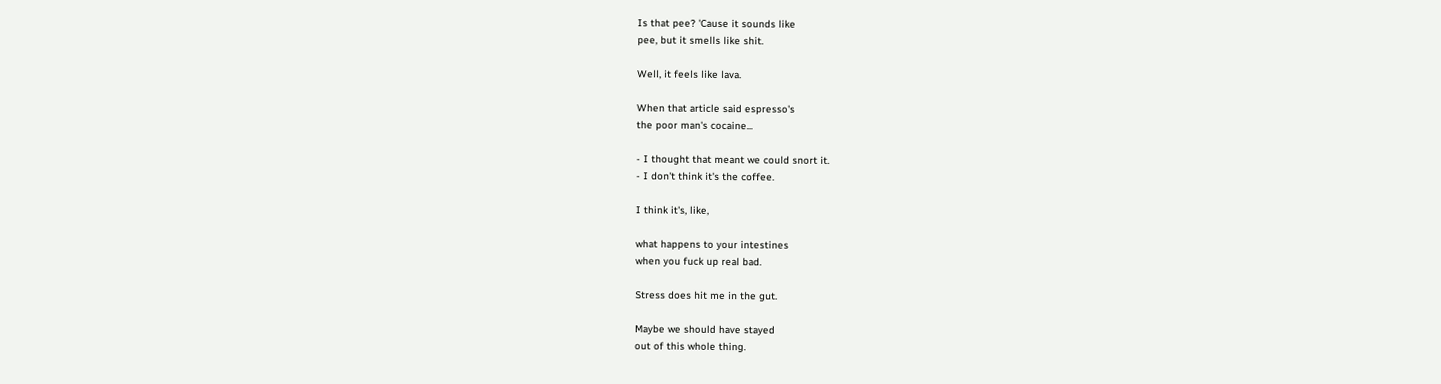Is that pee? 'Cause it sounds like
pee, but it smells like shit.

Well, it feels like lava.

When that article said espresso's
the poor man's cocaine...

- I thought that meant we could snort it.
- I don't think it's the coffee.

I think it's, like,

what happens to your intestines
when you fuck up real bad.

Stress does hit me in the gut.

Maybe we should have stayed
out of this whole thing.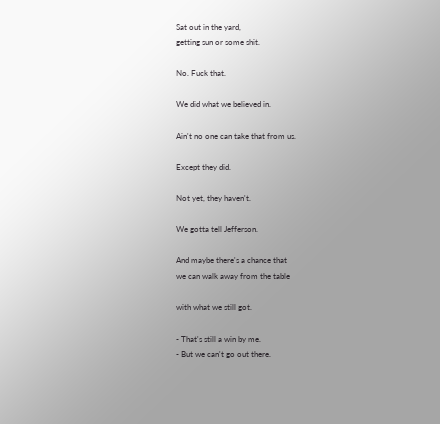Sat out in the yard,
getting sun or some shit.

No. Fuck that.

We did what we believed in.

Ain't no one can take that from us.

Except they did.

Not yet, they haven't.

We gotta tell Jefferson.

And maybe there's a chance that
we can walk away from the table

with what we still got.

- That's still a win by me.
- But we can't go out there.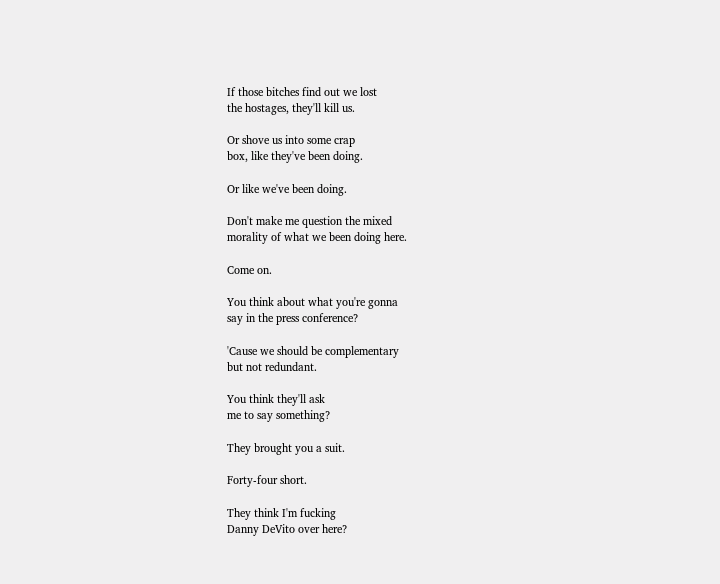If those bitches find out we lost
the hostages, they'll kill us.

Or shove us into some crap
box, like they've been doing.

Or like we've been doing.

Don't make me question the mixed
morality of what we been doing here.

Come on.

You think about what you're gonna
say in the press conference?

'Cause we should be complementary
but not redundant.

You think they'll ask
me to say something?

They brought you a suit.

Forty-four short.

They think I'm fucking
Danny DeVito over here?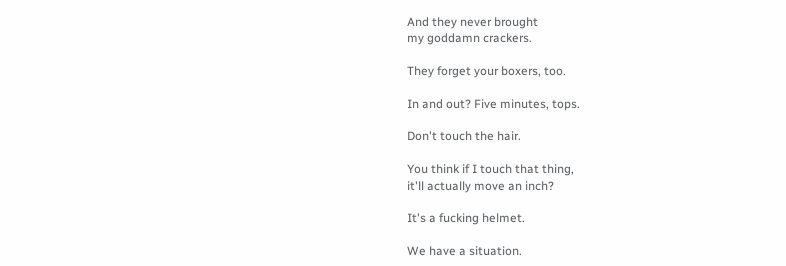And they never brought
my goddamn crackers.

They forget your boxers, too.

In and out? Five minutes, tops.

Don't touch the hair.

You think if I touch that thing,
it'll actually move an inch?

It's a fucking helmet.

We have a situation.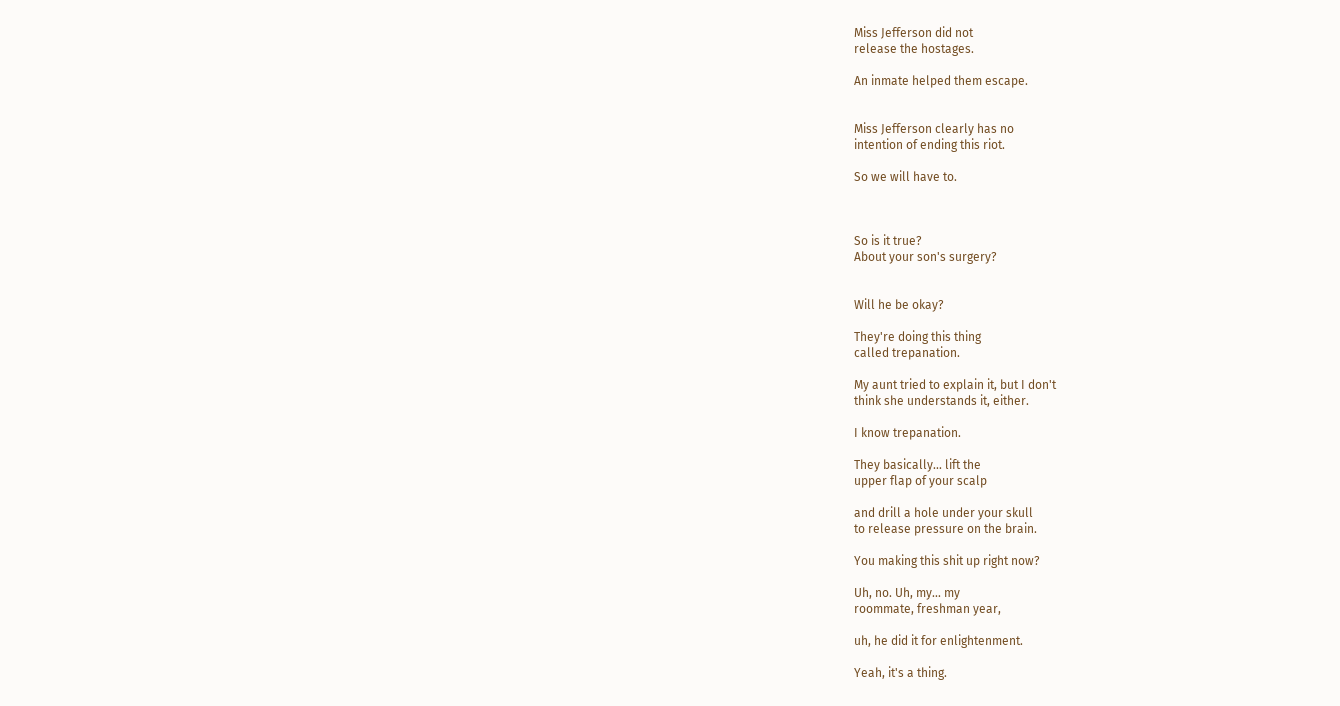Miss Jefferson did not
release the hostages.

An inmate helped them escape.


Miss Jefferson clearly has no
intention of ending this riot.

So we will have to.



So is it true?
About your son's surgery?


Will he be okay?

They're doing this thing
called trepanation.

My aunt tried to explain it, but I don't
think she understands it, either.

I know trepanation.

They basically... lift the
upper flap of your scalp

and drill a hole under your skull
to release pressure on the brain.

You making this shit up right now?

Uh, no. Uh, my... my
roommate, freshman year,

uh, he did it for enlightenment.

Yeah, it's a thing.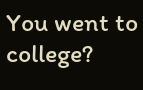You went to college?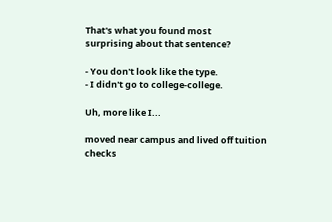That's what you found most
surprising about that sentence?

- You don't look like the type.
- I didn't go to college-college.

Uh, more like I...

moved near campus and lived off tuition
checks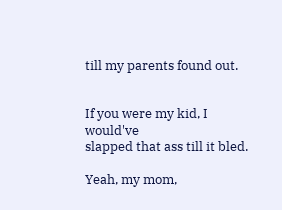till my parents found out.


If you were my kid, I would've
slapped that ass till it bled.

Yeah, my mom,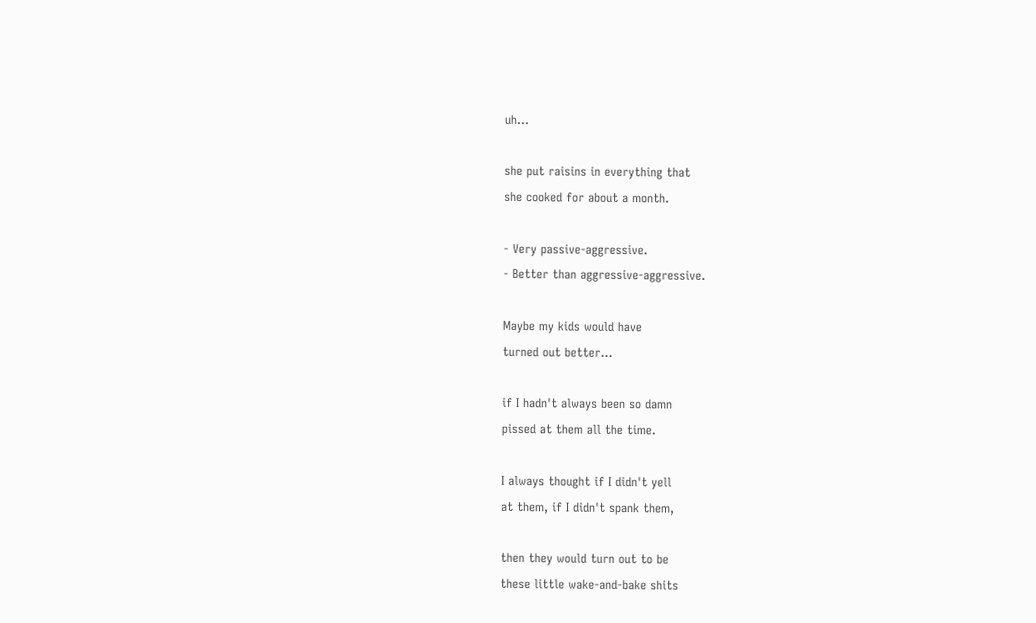uh...

she put raisins in everything that
she cooked for about a month.

- Very passive-aggressive.
- Better than aggressive-aggressive.

Maybe my kids would have
turned out better...

if I hadn't always been so damn
pissed at them all the time.

I always thought if I didn't yell
at them, if I didn't spank them,

then they would turn out to be
these little wake-and-bake shits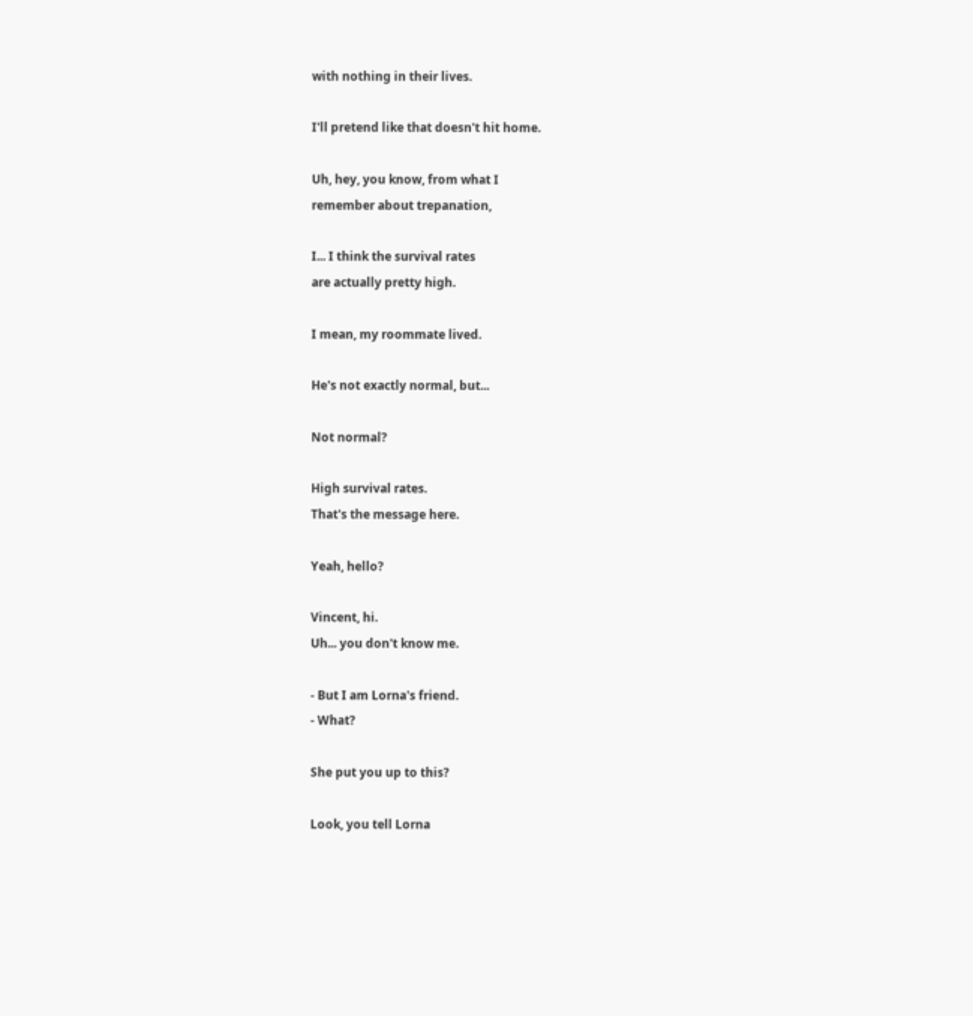with nothing in their lives.

I'll pretend like that doesn't hit home.

Uh, hey, you know, from what I
remember about trepanation,

I... I think the survival rates
are actually pretty high.

I mean, my roommate lived.

He's not exactly normal, but...

Not normal?

High survival rates.
That's the message here.

Yeah, hello?

Vincent, hi.
Uh... you don't know me.

- But I am Lorna's friend.
- What?

She put you up to this?

Look, you tell Lorna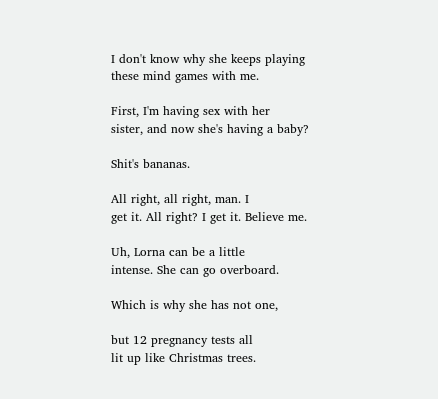I don't know why she keeps playing
these mind games with me.

First, I'm having sex with her
sister, and now she's having a baby?

Shit's bananas.

All right, all right, man. I
get it. All right? I get it. Believe me.

Uh, Lorna can be a little
intense. She can go overboard.

Which is why she has not one,

but 12 pregnancy tests all
lit up like Christmas trees.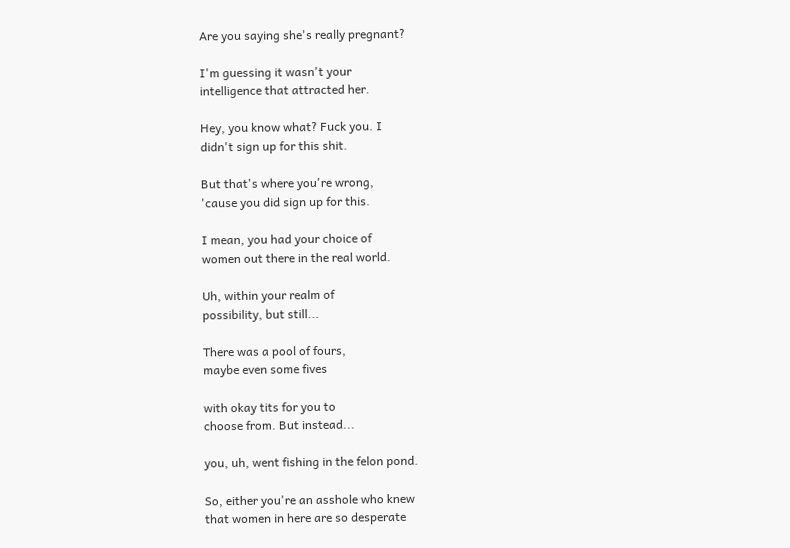Are you saying she's really pregnant?

I'm guessing it wasn't your
intelligence that attracted her.

Hey, you know what? Fuck you. I
didn't sign up for this shit.

But that's where you're wrong,
'cause you did sign up for this.

I mean, you had your choice of
women out there in the real world.

Uh, within your realm of
possibility, but still...

There was a pool of fours,
maybe even some fives

with okay tits for you to
choose from. But instead...

you, uh, went fishing in the felon pond.

So, either you're an asshole who knew
that women in here are so desperate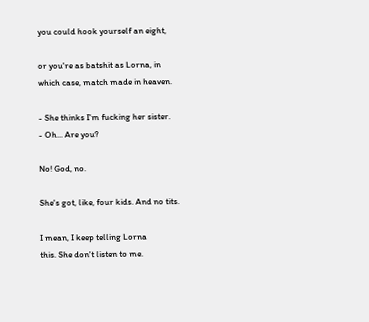you could hook yourself an eight,

or you're as batshit as Lorna, in
which case, match made in heaven.

- She thinks I'm fucking her sister.
- Oh... Are you?

No! God, no.

She's got, like, four kids. And no tits.

I mean, I keep telling Lorna
this. She don't listen to me.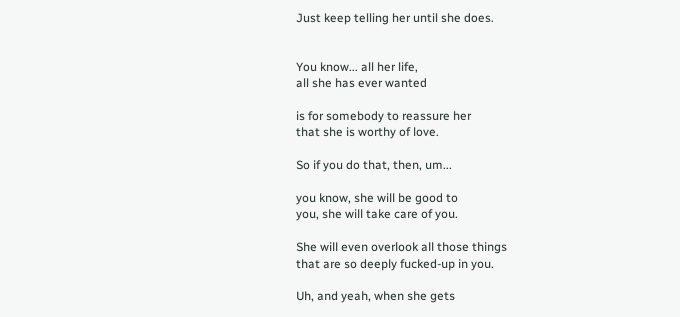Just keep telling her until she does.


You know... all her life,
all she has ever wanted

is for somebody to reassure her
that she is worthy of love.

So if you do that, then, um...

you know, she will be good to
you, she will take care of you.

She will even overlook all those things
that are so deeply fucked-up in you.

Uh, and yeah, when she gets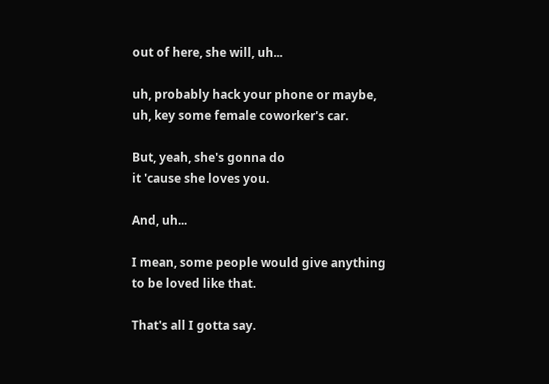out of here, she will, uh...

uh, probably hack your phone or maybe,
uh, key some female coworker's car.

But, yeah, she's gonna do
it 'cause she loves you.

And, uh...

I mean, some people would give anything
to be loved like that.

That's all I gotta say.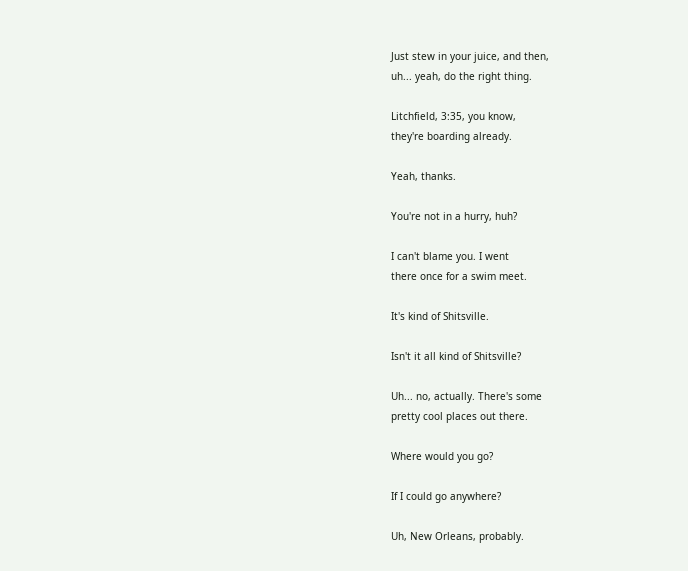Just stew in your juice, and then,
uh... yeah, do the right thing.

Litchfield, 3:35, you know,
they're boarding already.

Yeah, thanks.

You're not in a hurry, huh?

I can't blame you. I went
there once for a swim meet.

It's kind of Shitsville.

Isn't it all kind of Shitsville?

Uh... no, actually. There's some
pretty cool places out there.

Where would you go?

If I could go anywhere?

Uh, New Orleans, probably.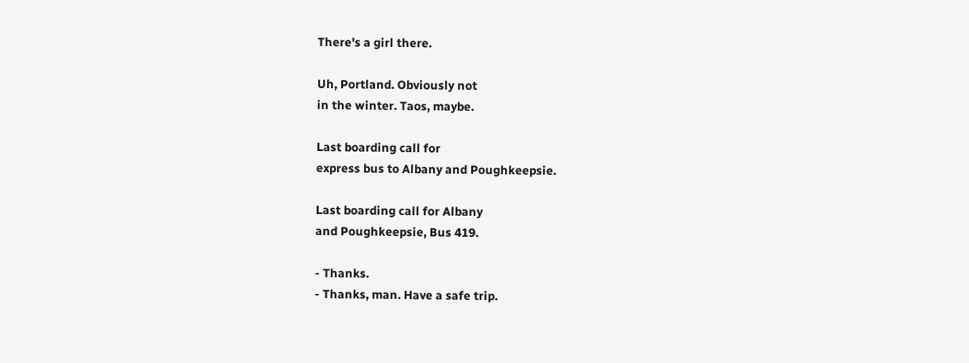There's a girl there.

Uh, Portland. Obviously not
in the winter. Taos, maybe.

Last boarding call for
express bus to Albany and Poughkeepsie.

Last boarding call for Albany
and Poughkeepsie, Bus 419.

- Thanks.
- Thanks, man. Have a safe trip.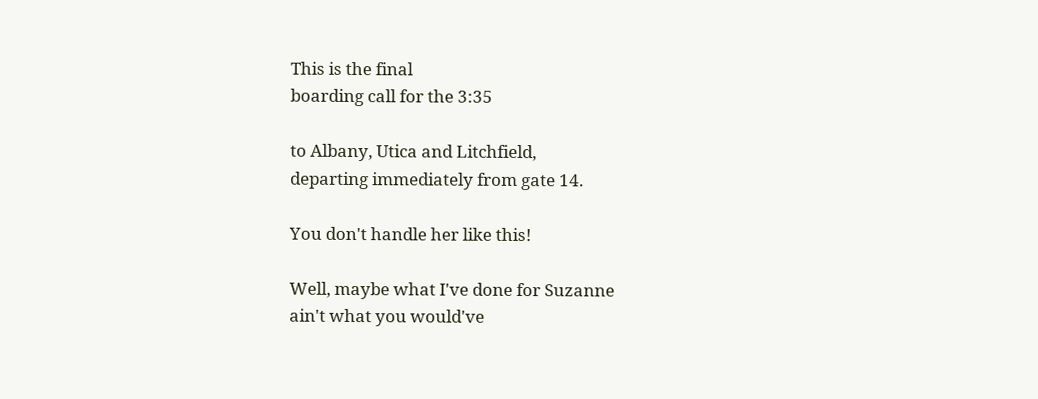This is the final
boarding call for the 3:35

to Albany, Utica and Litchfield,
departing immediately from gate 14.

You don't handle her like this!

Well, maybe what I've done for Suzanne
ain't what you would've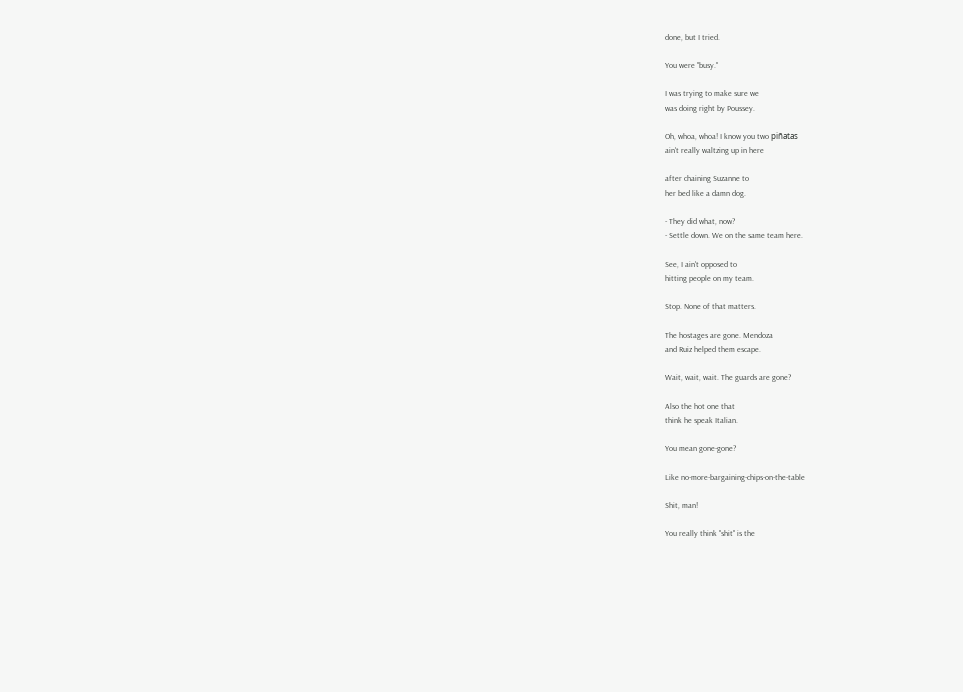done, but I tried.

You were "busy."

I was trying to make sure we
was doing right by Poussey.

Oh, whoa, whoa! I know you two piñatas
ain't really waltzing up in here

after chaining Suzanne to
her bed like a damn dog.

- They did what, now?
- Settle down. We on the same team here.

See, I ain't opposed to
hitting people on my team.

Stop. None of that matters.

The hostages are gone. Mendoza
and Ruiz helped them escape.

Wait, wait, wait. The guards are gone?

Also the hot one that
think he speak Italian.

You mean gone-gone?

Like no-more-bargaining-chips-on-the-table

Shit, man!

You really think "shit" is the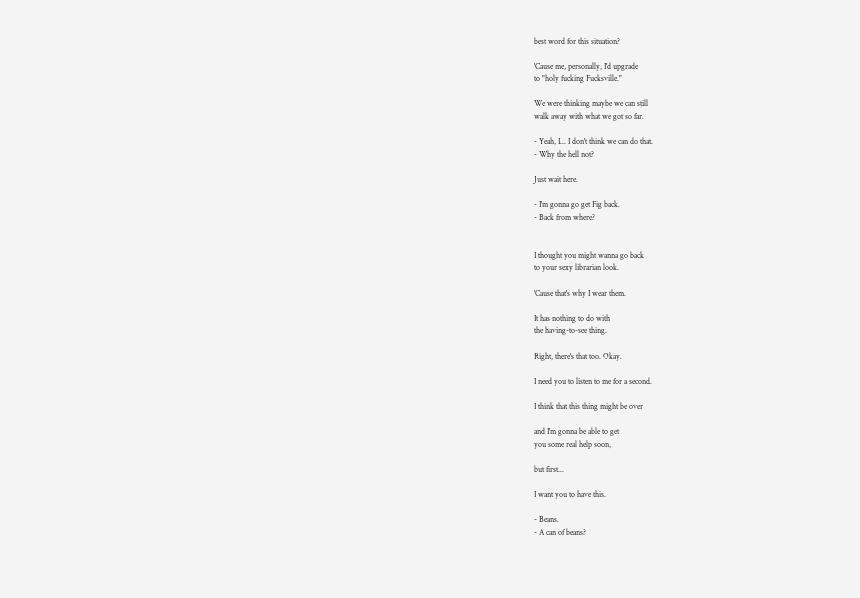best word for this situation?

'Cause me, personally, I'd upgrade
to "holy fucking Fucksville."

We were thinking maybe we can still
walk away with what we got so far.

- Yeah, I... I don't think we can do that.
- Why the hell not?

Just wait here.

- I'm gonna go get Fig back.
- Back from where?


I thought you might wanna go back
to your sexy librarian look.

'Cause that's why I wear them.

It has nothing to do with
the having-to-see thing.

Right, there's that too. Okay.

I need you to listen to me for a second.

I think that this thing might be over

and I'm gonna be able to get
you some real help soon,

but first...

I want you to have this.

- Beans.
- A can of beans?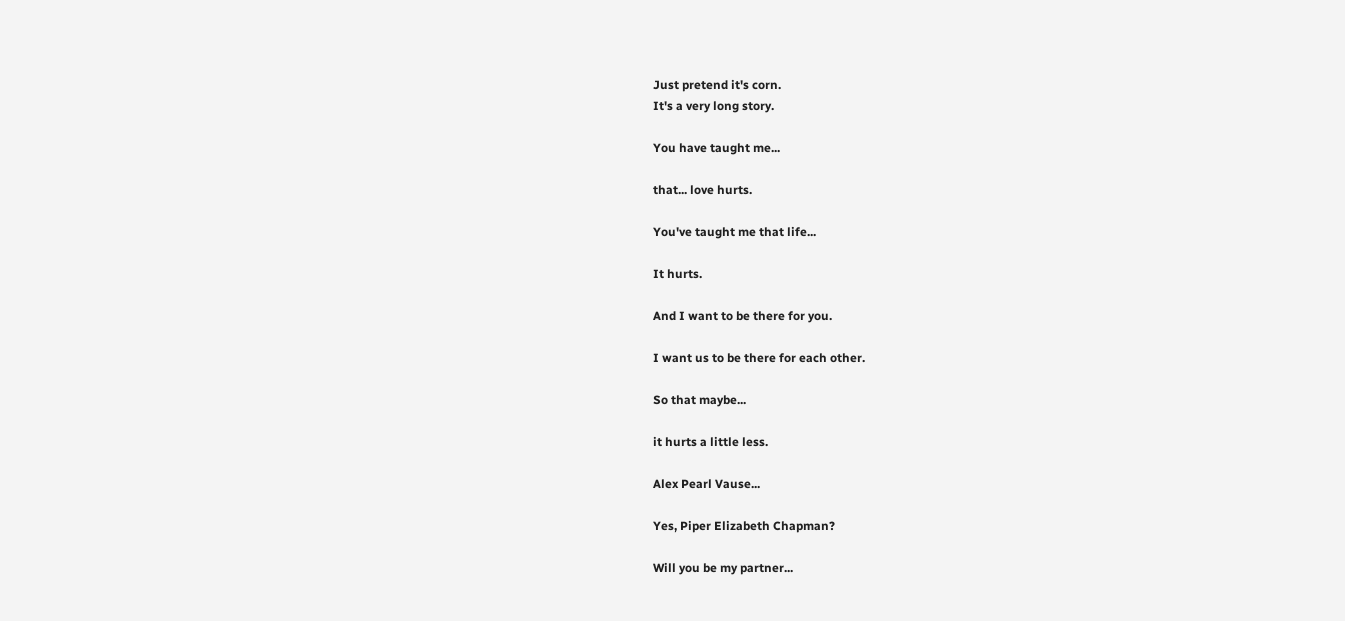Just pretend it's corn.
It's a very long story.

You have taught me...

that... love hurts.

You've taught me that life...

It hurts.

And I want to be there for you.

I want us to be there for each other.

So that maybe...

it hurts a little less.

Alex Pearl Vause...

Yes, Piper Elizabeth Chapman?

Will you be my partner...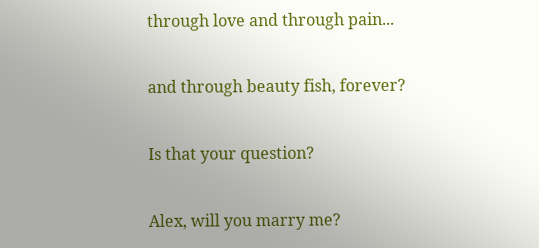through love and through pain...

and through beauty fish, forever?

Is that your question?

Alex, will you marry me?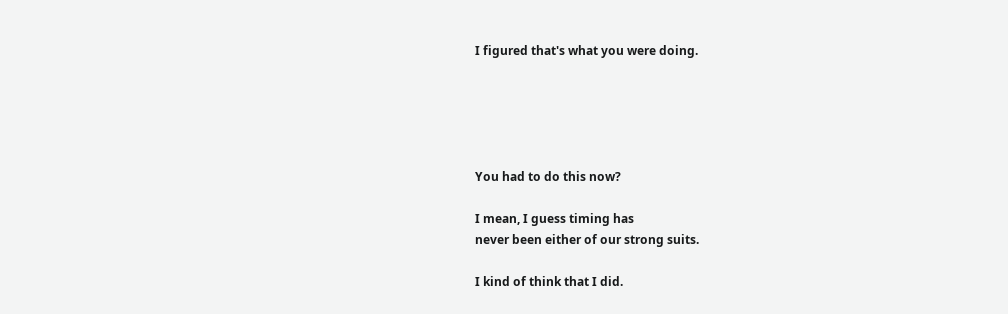I figured that's what you were doing.





You had to do this now?

I mean, I guess timing has
never been either of our strong suits.

I kind of think that I did.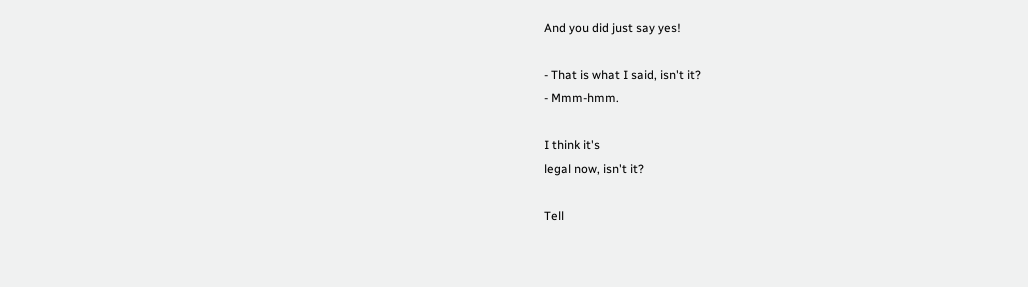And you did just say yes!

- That is what I said, isn't it?
- Mmm-hmm.

I think it's
legal now, isn't it?

Tell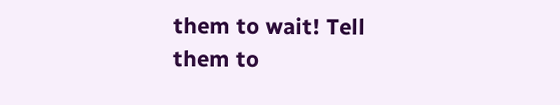them to wait! Tell them to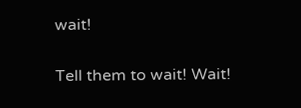wait!

Tell them to wait! Wait!